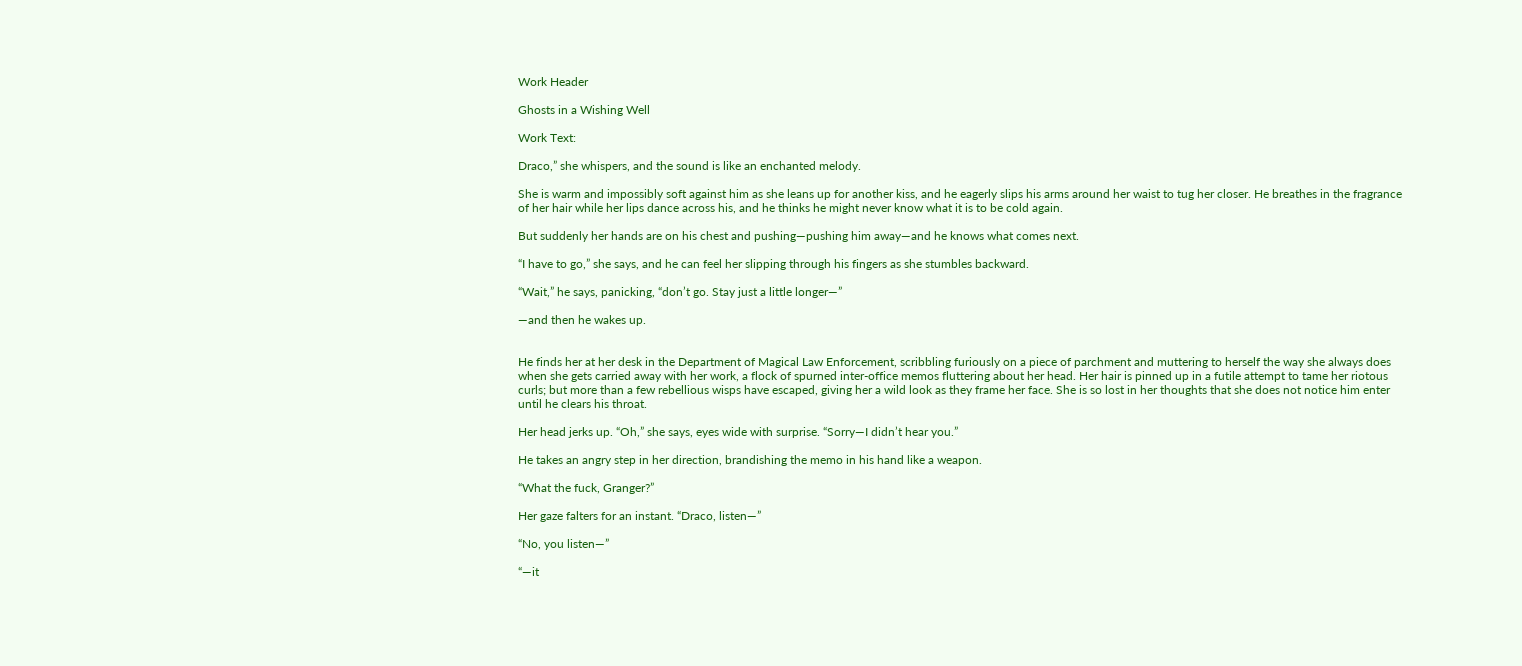Work Header

Ghosts in a Wishing Well

Work Text:

Draco,” she whispers, and the sound is like an enchanted melody.

She is warm and impossibly soft against him as she leans up for another kiss, and he eagerly slips his arms around her waist to tug her closer. He breathes in the fragrance of her hair while her lips dance across his, and he thinks he might never know what it is to be cold again.

But suddenly her hands are on his chest and pushing—pushing him away—and he knows what comes next.

“I have to go,” she says, and he can feel her slipping through his fingers as she stumbles backward.

“Wait,” he says, panicking, “don’t go. Stay just a little longer—”

—and then he wakes up.


He finds her at her desk in the Department of Magical Law Enforcement, scribbling furiously on a piece of parchment and muttering to herself the way she always does when she gets carried away with her work, a flock of spurned inter-office memos fluttering about her head. Her hair is pinned up in a futile attempt to tame her riotous curls; but more than a few rebellious wisps have escaped, giving her a wild look as they frame her face. She is so lost in her thoughts that she does not notice him enter until he clears his throat.

Her head jerks up. “Oh,” she says, eyes wide with surprise. “Sorry—I didn’t hear you.”

He takes an angry step in her direction, brandishing the memo in his hand like a weapon.

“What the fuck, Granger?”

Her gaze falters for an instant. “Draco, listen—”

“No, you listen—”

“—it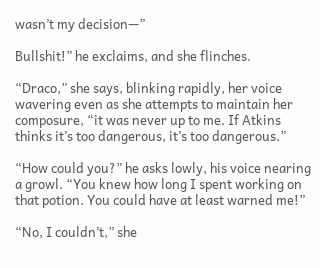wasn’t my decision—”

Bullshit!” he exclaims, and she flinches.

“Draco,” she says, blinking rapidly, her voice wavering even as she attempts to maintain her composure, “it was never up to me. If Atkins thinks it’s too dangerous, it’s too dangerous.”

“How could you?” he asks lowly, his voice nearing a growl. “You knew how long I spent working on that potion. You could have at least warned me!”

“No, I couldn’t,” she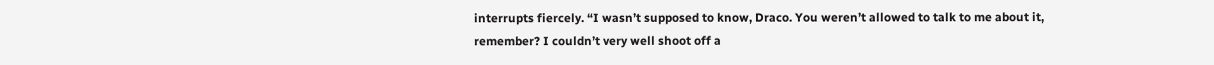interrupts fiercely. “I wasn’t supposed to know, Draco. You weren’t allowed to talk to me about it, remember? I couldn’t very well shoot off a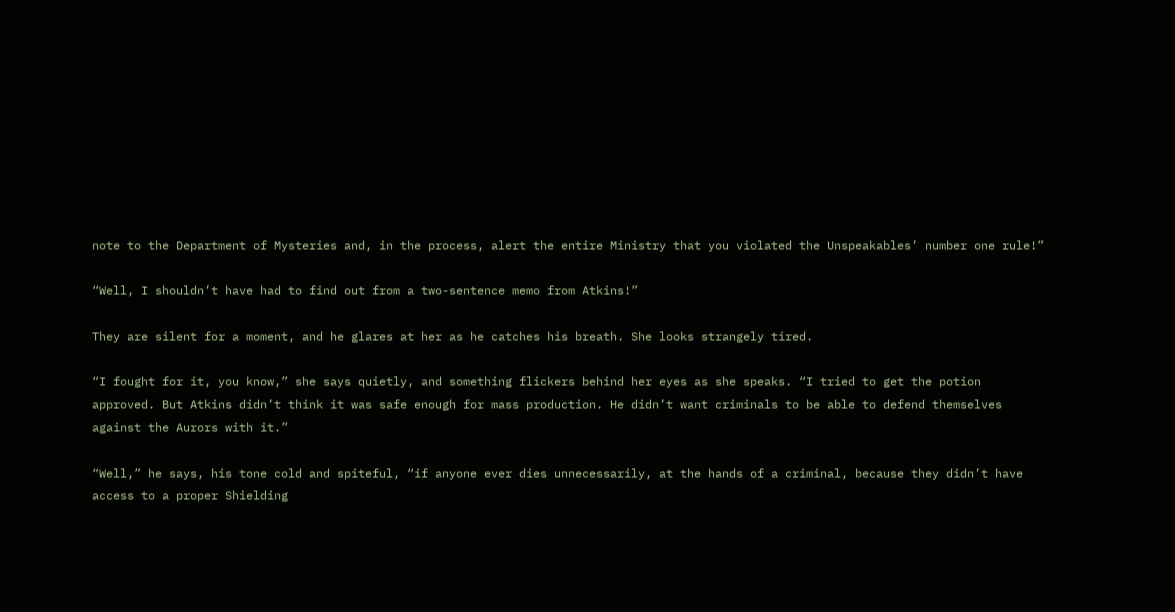note to the Department of Mysteries and, in the process, alert the entire Ministry that you violated the Unspeakables’ number one rule!”

“Well, I shouldn’t have had to find out from a two-sentence memo from Atkins!”

They are silent for a moment, and he glares at her as he catches his breath. She looks strangely tired.

“I fought for it, you know,” she says quietly, and something flickers behind her eyes as she speaks. “I tried to get the potion approved. But Atkins didn’t think it was safe enough for mass production. He didn’t want criminals to be able to defend themselves against the Aurors with it.”

“Well,” he says, his tone cold and spiteful, “if anyone ever dies unnecessarily, at the hands of a criminal, because they didn’t have access to a proper Shielding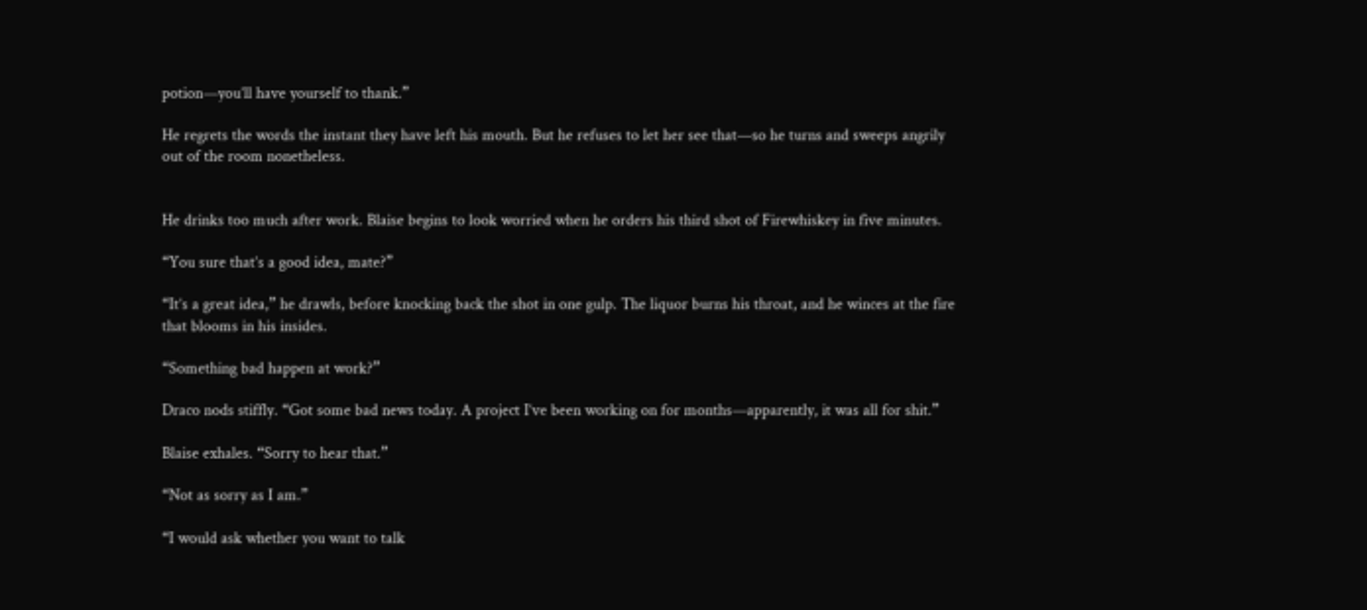potion—you’ll have yourself to thank.”

He regrets the words the instant they have left his mouth. But he refuses to let her see that—so he turns and sweeps angrily out of the room nonetheless.


He drinks too much after work. Blaise begins to look worried when he orders his third shot of Firewhiskey in five minutes.

“You sure that’s a good idea, mate?”

“It’s a great idea,” he drawls, before knocking back the shot in one gulp. The liquor burns his throat, and he winces at the fire that blooms in his insides.

“Something bad happen at work?”

Draco nods stiffly. “Got some bad news today. A project I’ve been working on for months—apparently, it was all for shit.”

Blaise exhales. “Sorry to hear that.”

“Not as sorry as I am.”

“I would ask whether you want to talk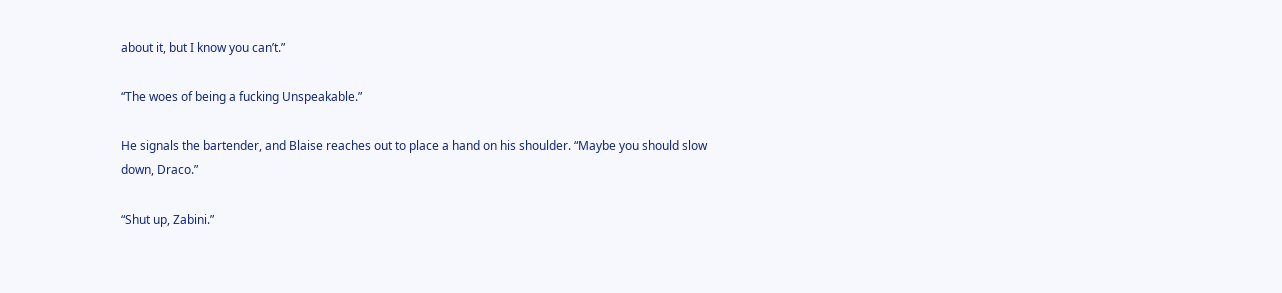about it, but I know you can’t.”

“The woes of being a fucking Unspeakable.”

He signals the bartender, and Blaise reaches out to place a hand on his shoulder. “Maybe you should slow down, Draco.”

“Shut up, Zabini.”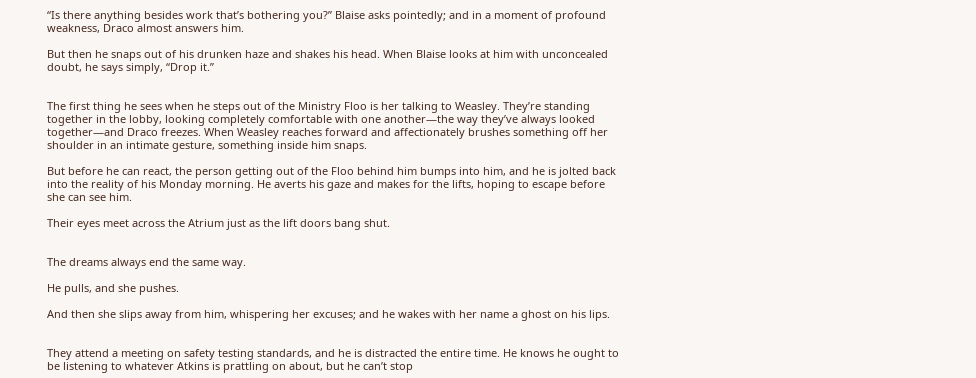“Is there anything besides work that’s bothering you?” Blaise asks pointedly; and in a moment of profound weakness, Draco almost answers him.

But then he snaps out of his drunken haze and shakes his head. When Blaise looks at him with unconcealed doubt, he says simply, “Drop it.”


The first thing he sees when he steps out of the Ministry Floo is her talking to Weasley. They’re standing together in the lobby, looking completely comfortable with one another—the way they’ve always looked together—and Draco freezes. When Weasley reaches forward and affectionately brushes something off her shoulder in an intimate gesture, something inside him snaps.

But before he can react, the person getting out of the Floo behind him bumps into him, and he is jolted back into the reality of his Monday morning. He averts his gaze and makes for the lifts, hoping to escape before she can see him.

Their eyes meet across the Atrium just as the lift doors bang shut.


The dreams always end the same way.

He pulls, and she pushes.

And then she slips away from him, whispering her excuses; and he wakes with her name a ghost on his lips.


They attend a meeting on safety testing standards, and he is distracted the entire time. He knows he ought to be listening to whatever Atkins is prattling on about, but he can’t stop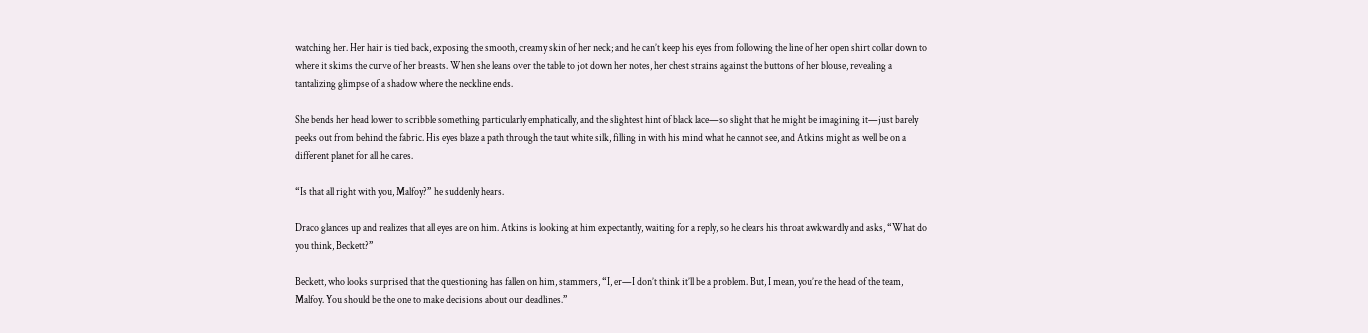watching her. Her hair is tied back, exposing the smooth, creamy skin of her neck; and he can’t keep his eyes from following the line of her open shirt collar down to where it skims the curve of her breasts. When she leans over the table to jot down her notes, her chest strains against the buttons of her blouse, revealing a tantalizing glimpse of a shadow where the neckline ends.

She bends her head lower to scribble something particularly emphatically, and the slightest hint of black lace—so slight that he might be imagining it—just barely peeks out from behind the fabric. His eyes blaze a path through the taut white silk, filling in with his mind what he cannot see, and Atkins might as well be on a different planet for all he cares.

“Is that all right with you, Malfoy?” he suddenly hears.

Draco glances up and realizes that all eyes are on him. Atkins is looking at him expectantly, waiting for a reply, so he clears his throat awkwardly and asks, “What do you think, Beckett?”

Beckett, who looks surprised that the questioning has fallen on him, stammers, “I, er—I don’t think it’ll be a problem. But, I mean, you’re the head of the team, Malfoy. You should be the one to make decisions about our deadlines.”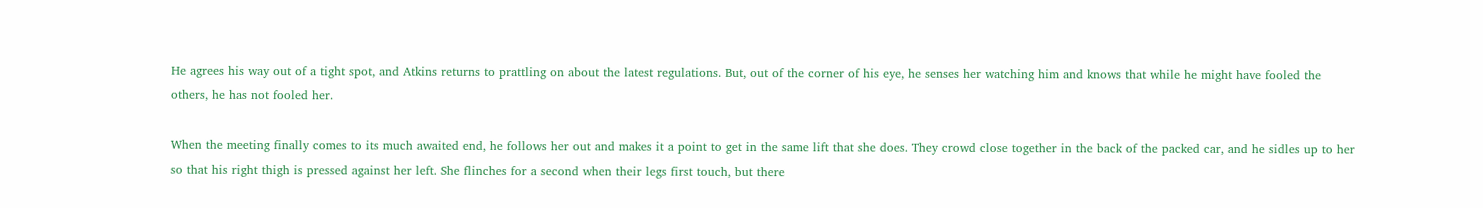He agrees his way out of a tight spot, and Atkins returns to prattling on about the latest regulations. But, out of the corner of his eye, he senses her watching him and knows that while he might have fooled the others, he has not fooled her.

When the meeting finally comes to its much awaited end, he follows her out and makes it a point to get in the same lift that she does. They crowd close together in the back of the packed car, and he sidles up to her so that his right thigh is pressed against her left. She flinches for a second when their legs first touch, but there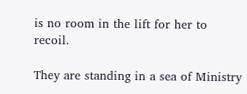is no room in the lift for her to recoil.

They are standing in a sea of Ministry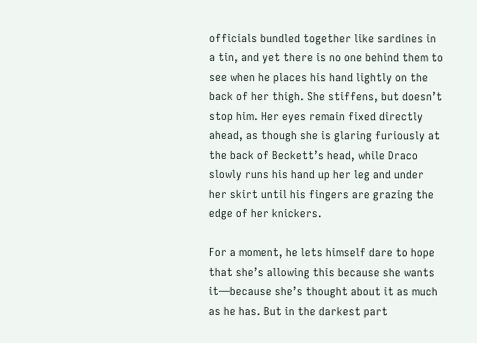officials bundled together like sardines in a tin, and yet there is no one behind them to see when he places his hand lightly on the back of her thigh. She stiffens, but doesn’t stop him. Her eyes remain fixed directly ahead, as though she is glaring furiously at the back of Beckett’s head, while Draco slowly runs his hand up her leg and under her skirt until his fingers are grazing the edge of her knickers.

For a moment, he lets himself dare to hope that she’s allowing this because she wants it—because she’s thought about it as much as he has. But in the darkest part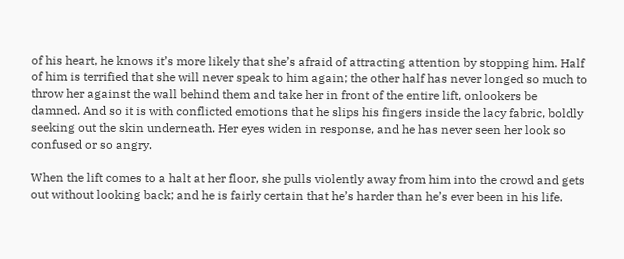of his heart, he knows it’s more likely that she’s afraid of attracting attention by stopping him. Half of him is terrified that she will never speak to him again; the other half has never longed so much to throw her against the wall behind them and take her in front of the entire lift, onlookers be damned. And so it is with conflicted emotions that he slips his fingers inside the lacy fabric, boldly seeking out the skin underneath. Her eyes widen in response, and he has never seen her look so confused or so angry.

When the lift comes to a halt at her floor, she pulls violently away from him into the crowd and gets out without looking back; and he is fairly certain that he’s harder than he’s ever been in his life.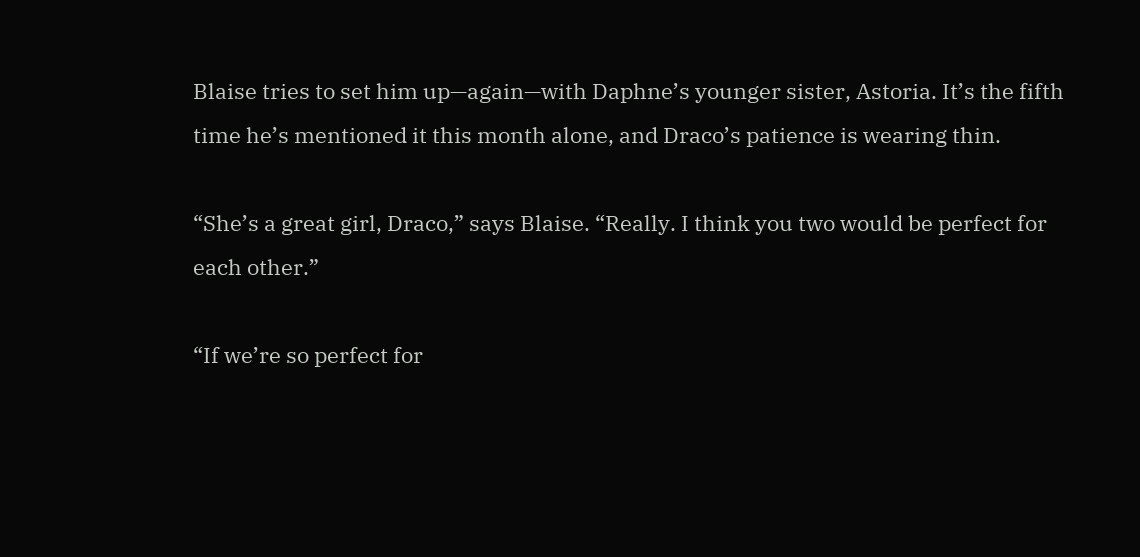Blaise tries to set him up—again—with Daphne’s younger sister, Astoria. It’s the fifth time he’s mentioned it this month alone, and Draco’s patience is wearing thin.

“She’s a great girl, Draco,” says Blaise. “Really. I think you two would be perfect for each other.”

“If we’re so perfect for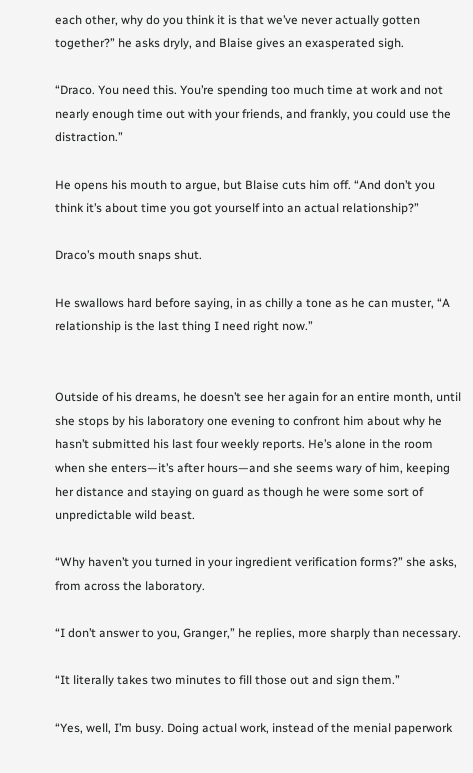each other, why do you think it is that we’ve never actually gotten together?” he asks dryly, and Blaise gives an exasperated sigh.

“Draco. You need this. You’re spending too much time at work and not nearly enough time out with your friends, and frankly, you could use the distraction.”

He opens his mouth to argue, but Blaise cuts him off. “And don’t you think it’s about time you got yourself into an actual relationship?”

Draco’s mouth snaps shut.

He swallows hard before saying, in as chilly a tone as he can muster, “A relationship is the last thing I need right now.”


Outside of his dreams, he doesn’t see her again for an entire month, until she stops by his laboratory one evening to confront him about why he hasn’t submitted his last four weekly reports. He’s alone in the room when she enters—it’s after hours—and she seems wary of him, keeping her distance and staying on guard as though he were some sort of unpredictable wild beast.

“Why haven’t you turned in your ingredient verification forms?” she asks, from across the laboratory.

“I don’t answer to you, Granger,” he replies, more sharply than necessary.

“It literally takes two minutes to fill those out and sign them.”

“Yes, well, I’m busy. Doing actual work, instead of the menial paperwork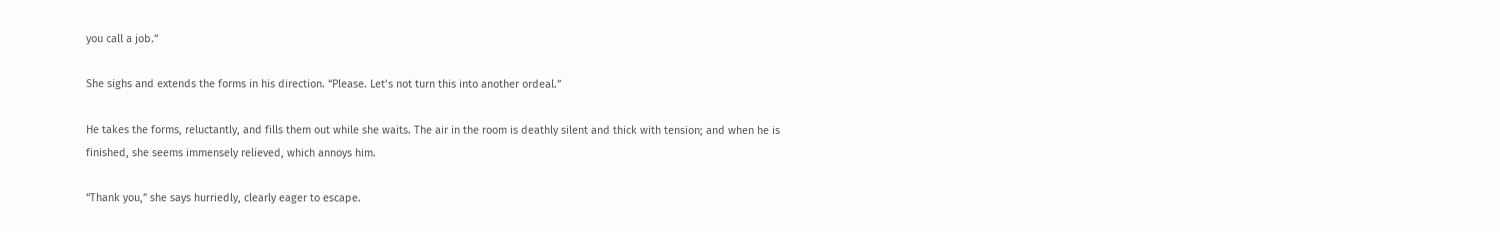you call a job.”

She sighs and extends the forms in his direction. “Please. Let’s not turn this into another ordeal.”

He takes the forms, reluctantly, and fills them out while she waits. The air in the room is deathly silent and thick with tension; and when he is finished, she seems immensely relieved, which annoys him.

“Thank you,” she says hurriedly, clearly eager to escape.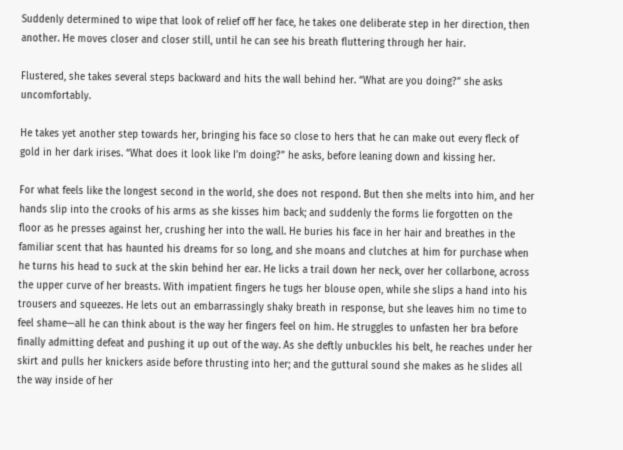Suddenly determined to wipe that look of relief off her face, he takes one deliberate step in her direction, then another. He moves closer and closer still, until he can see his breath fluttering through her hair.

Flustered, she takes several steps backward and hits the wall behind her. “What are you doing?” she asks uncomfortably.

He takes yet another step towards her, bringing his face so close to hers that he can make out every fleck of gold in her dark irises. “What does it look like I’m doing?” he asks, before leaning down and kissing her.

For what feels like the longest second in the world, she does not respond. But then she melts into him, and her hands slip into the crooks of his arms as she kisses him back; and suddenly the forms lie forgotten on the floor as he presses against her, crushing her into the wall. He buries his face in her hair and breathes in the familiar scent that has haunted his dreams for so long, and she moans and clutches at him for purchase when he turns his head to suck at the skin behind her ear. He licks a trail down her neck, over her collarbone, across the upper curve of her breasts. With impatient fingers he tugs her blouse open, while she slips a hand into his trousers and squeezes. He lets out an embarrassingly shaky breath in response, but she leaves him no time to feel shame—all he can think about is the way her fingers feel on him. He struggles to unfasten her bra before finally admitting defeat and pushing it up out of the way. As she deftly unbuckles his belt, he reaches under her skirt and pulls her knickers aside before thrusting into her; and the guttural sound she makes as he slides all the way inside of her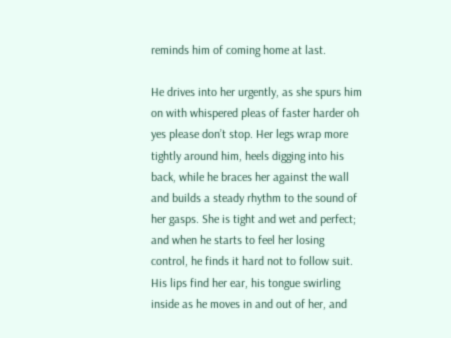reminds him of coming home at last.

He drives into her urgently, as she spurs him on with whispered pleas of faster harder oh yes please don’t stop. Her legs wrap more tightly around him, heels digging into his back, while he braces her against the wall and builds a steady rhythm to the sound of her gasps. She is tight and wet and perfect; and when he starts to feel her losing control, he finds it hard not to follow suit. His lips find her ear, his tongue swirling inside as he moves in and out of her, and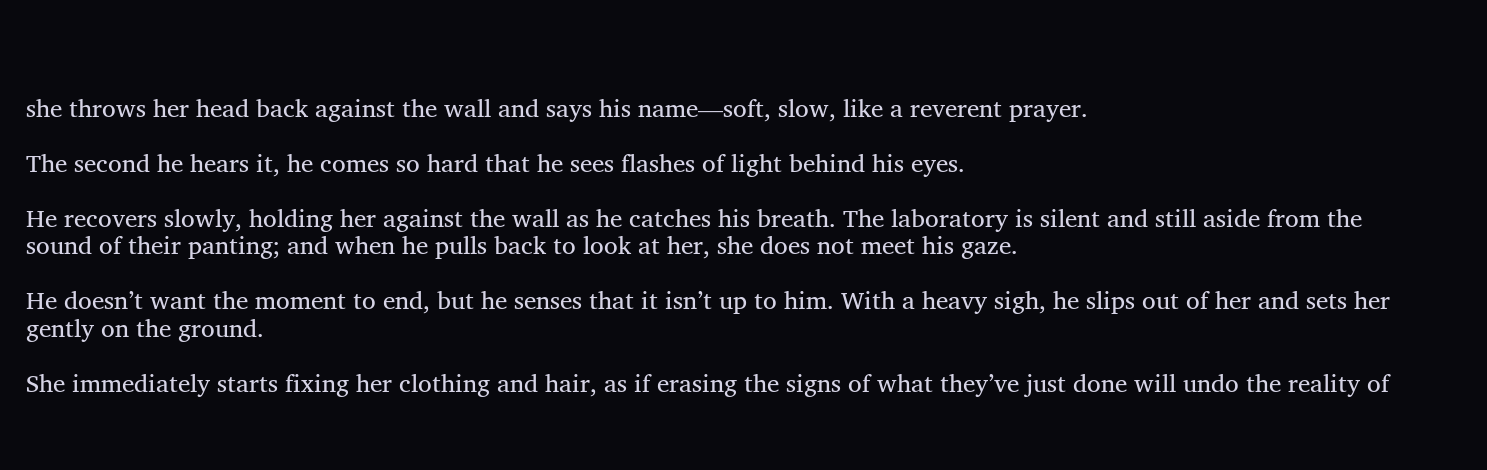she throws her head back against the wall and says his name—soft, slow, like a reverent prayer.

The second he hears it, he comes so hard that he sees flashes of light behind his eyes.

He recovers slowly, holding her against the wall as he catches his breath. The laboratory is silent and still aside from the sound of their panting; and when he pulls back to look at her, she does not meet his gaze.

He doesn’t want the moment to end, but he senses that it isn’t up to him. With a heavy sigh, he slips out of her and sets her gently on the ground.

She immediately starts fixing her clothing and hair, as if erasing the signs of what they’ve just done will undo the reality of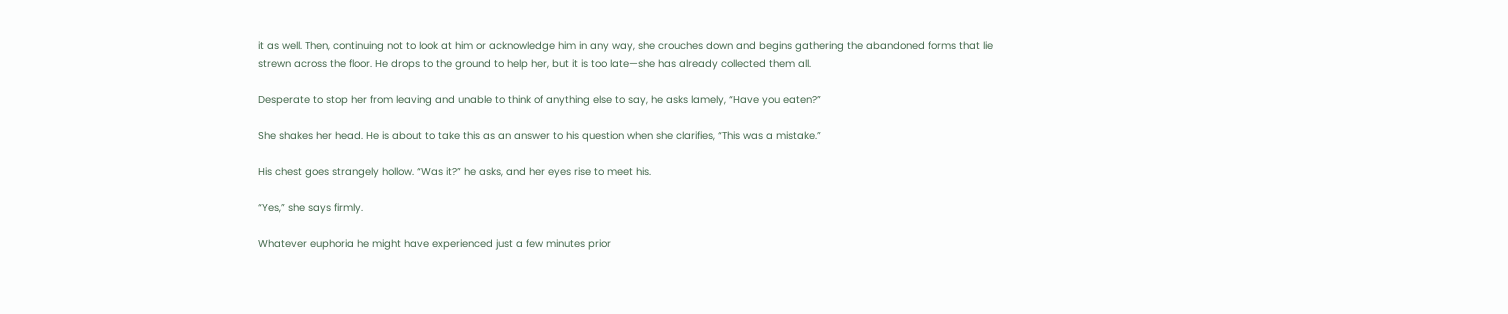it as well. Then, continuing not to look at him or acknowledge him in any way, she crouches down and begins gathering the abandoned forms that lie strewn across the floor. He drops to the ground to help her, but it is too late—she has already collected them all.

Desperate to stop her from leaving and unable to think of anything else to say, he asks lamely, “Have you eaten?”

She shakes her head. He is about to take this as an answer to his question when she clarifies, “This was a mistake.”

His chest goes strangely hollow. “Was it?” he asks, and her eyes rise to meet his.

“Yes,” she says firmly.

Whatever euphoria he might have experienced just a few minutes prior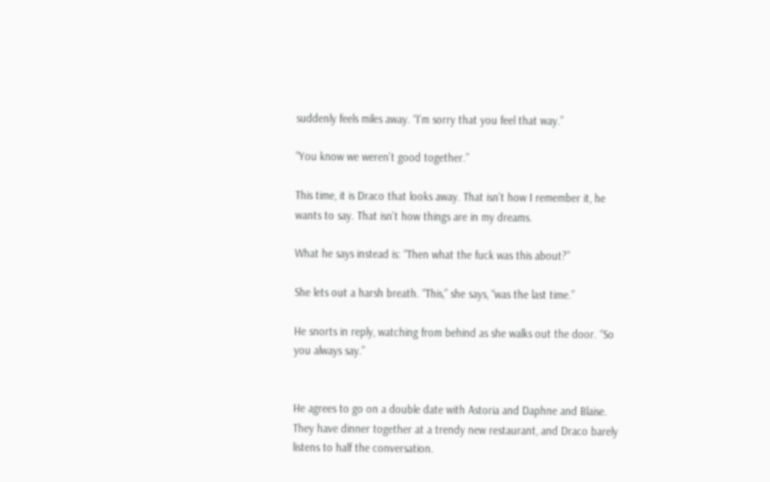suddenly feels miles away. “I’m sorry that you feel that way.”

“You know we weren’t good together.”

This time, it is Draco that looks away. That isn’t how I remember it, he wants to say. That isn’t how things are in my dreams.

What he says instead is: “Then what the fuck was this about?”

She lets out a harsh breath. “This,” she says, “was the last time.”

He snorts in reply, watching from behind as she walks out the door. “So you always say.”


He agrees to go on a double date with Astoria and Daphne and Blaise. They have dinner together at a trendy new restaurant, and Draco barely listens to half the conversation.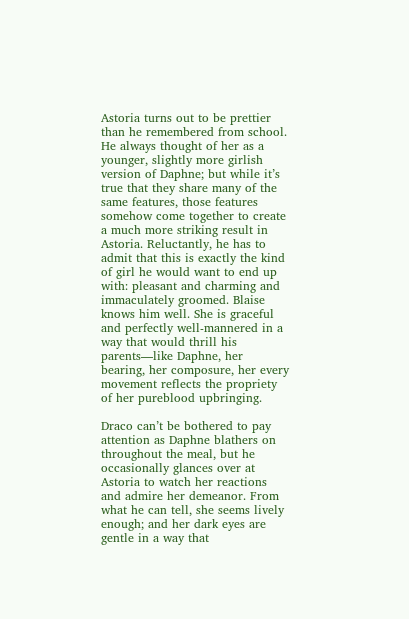Astoria turns out to be prettier than he remembered from school. He always thought of her as a younger, slightly more girlish version of Daphne; but while it’s true that they share many of the same features, those features somehow come together to create a much more striking result in Astoria. Reluctantly, he has to admit that this is exactly the kind of girl he would want to end up with: pleasant and charming and immaculately groomed. Blaise knows him well. She is graceful and perfectly well-mannered in a way that would thrill his parents—like Daphne, her bearing, her composure, her every movement reflects the propriety of her pureblood upbringing.

Draco can’t be bothered to pay attention as Daphne blathers on throughout the meal, but he occasionally glances over at Astoria to watch her reactions and admire her demeanor. From what he can tell, she seems lively enough; and her dark eyes are gentle in a way that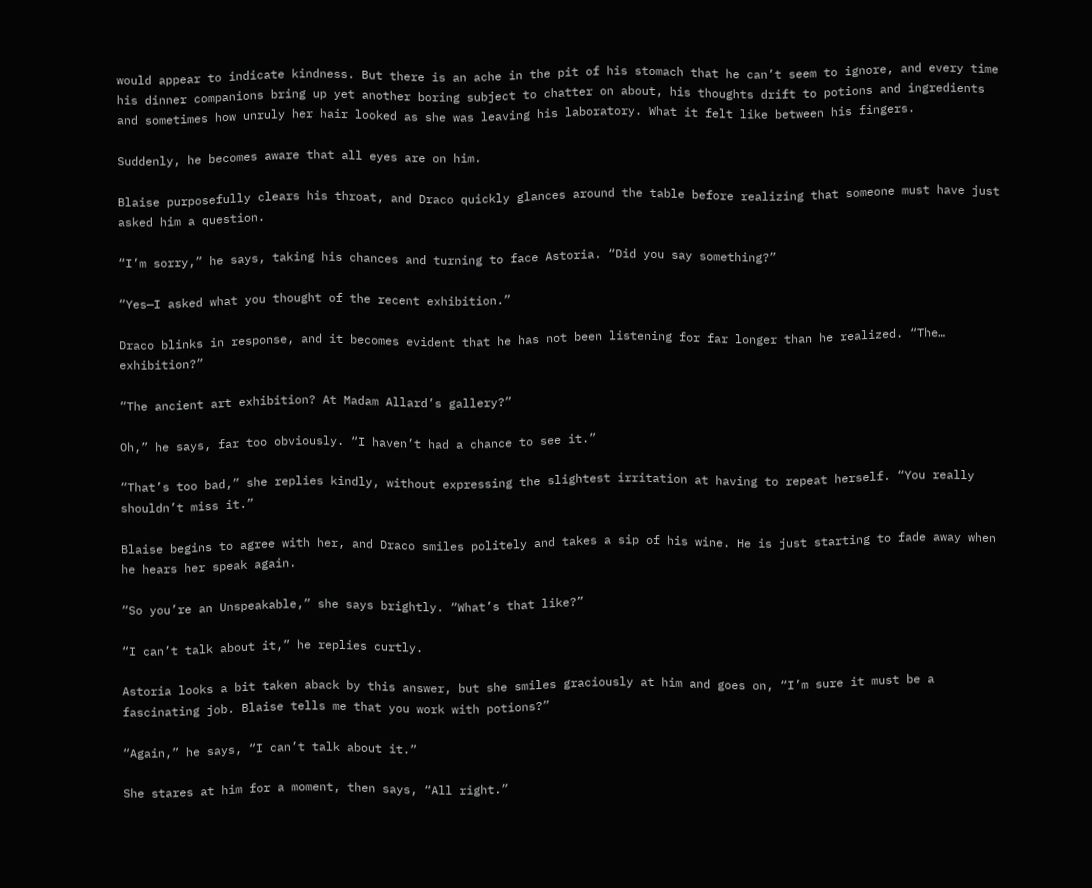would appear to indicate kindness. But there is an ache in the pit of his stomach that he can’t seem to ignore, and every time his dinner companions bring up yet another boring subject to chatter on about, his thoughts drift to potions and ingredients and sometimes how unruly her hair looked as she was leaving his laboratory. What it felt like between his fingers.

Suddenly, he becomes aware that all eyes are on him.

Blaise purposefully clears his throat, and Draco quickly glances around the table before realizing that someone must have just asked him a question.

“I’m sorry,” he says, taking his chances and turning to face Astoria. “Did you say something?”

“Yes—I asked what you thought of the recent exhibition.”

Draco blinks in response, and it becomes evident that he has not been listening for far longer than he realized. “The… exhibition?”

“The ancient art exhibition? At Madam Allard’s gallery?”

Oh,” he says, far too obviously. “I haven’t had a chance to see it.”

“That’s too bad,” she replies kindly, without expressing the slightest irritation at having to repeat herself. “You really shouldn’t miss it.”

Blaise begins to agree with her, and Draco smiles politely and takes a sip of his wine. He is just starting to fade away when he hears her speak again.

“So you’re an Unspeakable,” she says brightly. “What’s that like?”

“I can’t talk about it,” he replies curtly.

Astoria looks a bit taken aback by this answer, but she smiles graciously at him and goes on, “I’m sure it must be a fascinating job. Blaise tells me that you work with potions?”

“Again,” he says, “I can’t talk about it.”

She stares at him for a moment, then says, “All right.”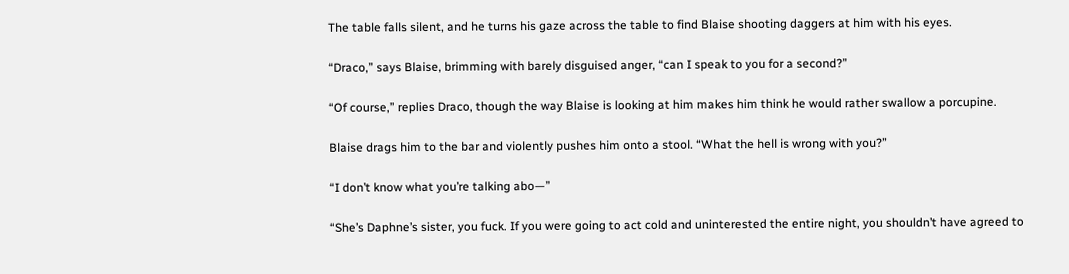The table falls silent, and he turns his gaze across the table to find Blaise shooting daggers at him with his eyes.

“Draco,” says Blaise, brimming with barely disguised anger, “can I speak to you for a second?”

“Of course,” replies Draco, though the way Blaise is looking at him makes him think he would rather swallow a porcupine.

Blaise drags him to the bar and violently pushes him onto a stool. “What the hell is wrong with you?”

“I don’t know what you’re talking abo—”

“She’s Daphne’s sister, you fuck. If you were going to act cold and uninterested the entire night, you shouldn’t have agreed to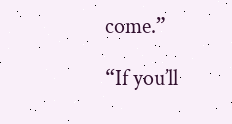come.”

“If you’ll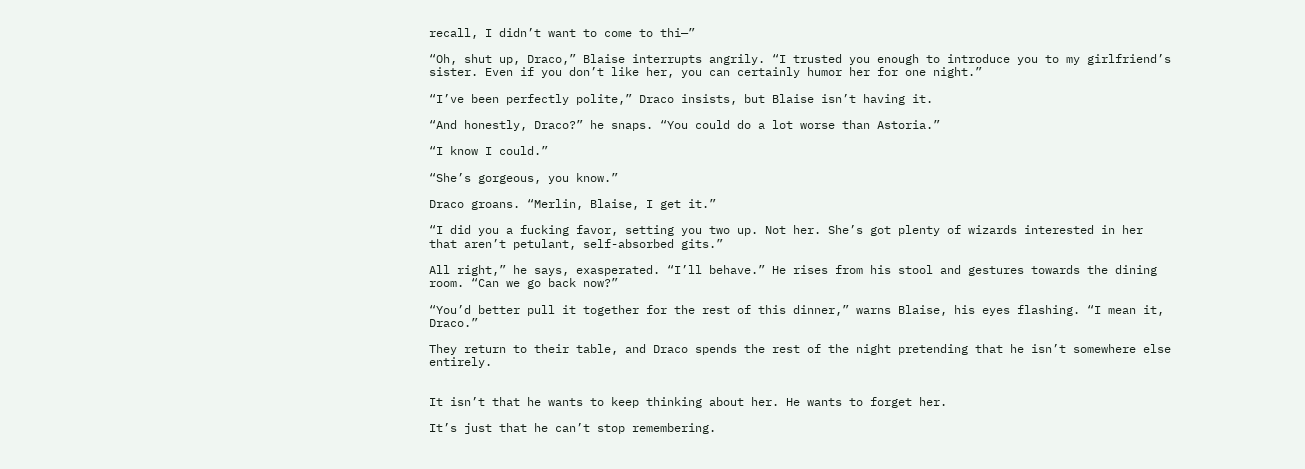recall, I didn’t want to come to thi—”

“Oh, shut up, Draco,” Blaise interrupts angrily. “I trusted you enough to introduce you to my girlfriend’s sister. Even if you don’t like her, you can certainly humor her for one night.”

“I’ve been perfectly polite,” Draco insists, but Blaise isn’t having it.

“And honestly, Draco?” he snaps. “You could do a lot worse than Astoria.”

“I know I could.”

“She’s gorgeous, you know.”

Draco groans. “Merlin, Blaise, I get it.”

“I did you a fucking favor, setting you two up. Not her. She’s got plenty of wizards interested in her that aren’t petulant, self-absorbed gits.”

All right,” he says, exasperated. “I’ll behave.” He rises from his stool and gestures towards the dining room. “Can we go back now?”

“You’d better pull it together for the rest of this dinner,” warns Blaise, his eyes flashing. “I mean it, Draco.”

They return to their table, and Draco spends the rest of the night pretending that he isn’t somewhere else entirely.


It isn’t that he wants to keep thinking about her. He wants to forget her.

It’s just that he can’t stop remembering.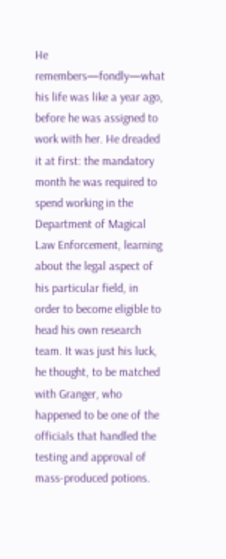He remembers—fondly—what his life was like a year ago, before he was assigned to work with her. He dreaded it at first: the mandatory month he was required to spend working in the Department of Magical Law Enforcement, learning about the legal aspect of his particular field, in order to become eligible to head his own research team. It was just his luck, he thought, to be matched with Granger, who happened to be one of the officials that handled the testing and approval of mass-produced potions.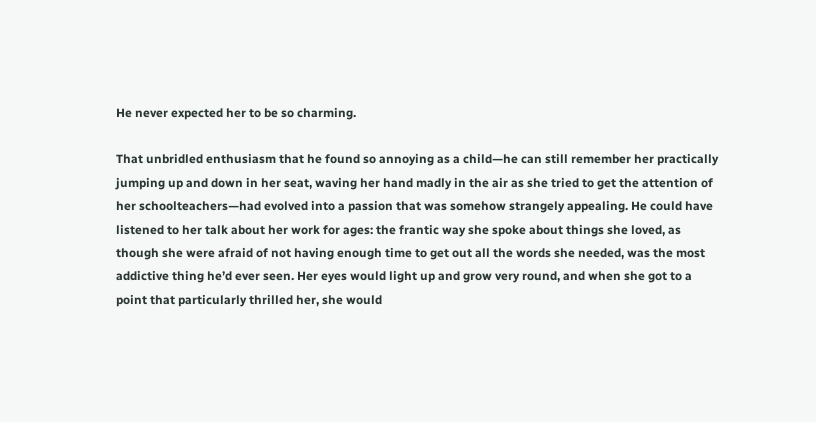He never expected her to be so charming.

That unbridled enthusiasm that he found so annoying as a child—he can still remember her practically jumping up and down in her seat, waving her hand madly in the air as she tried to get the attention of her schoolteachers—had evolved into a passion that was somehow strangely appealing. He could have listened to her talk about her work for ages: the frantic way she spoke about things she loved, as though she were afraid of not having enough time to get out all the words she needed, was the most addictive thing he’d ever seen. Her eyes would light up and grow very round, and when she got to a point that particularly thrilled her, she would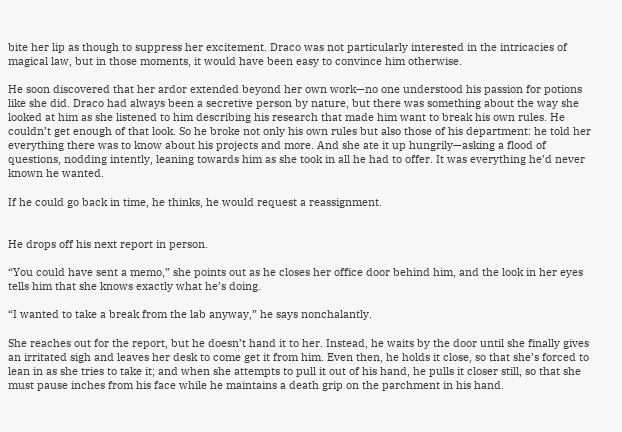bite her lip as though to suppress her excitement. Draco was not particularly interested in the intricacies of magical law, but in those moments, it would have been easy to convince him otherwise.

He soon discovered that her ardor extended beyond her own work—no one understood his passion for potions like she did. Draco had always been a secretive person by nature, but there was something about the way she looked at him as she listened to him describing his research that made him want to break his own rules. He couldn’t get enough of that look. So he broke not only his own rules but also those of his department: he told her everything there was to know about his projects and more. And she ate it up hungrily—asking a flood of questions, nodding intently, leaning towards him as she took in all he had to offer. It was everything he’d never known he wanted.

If he could go back in time, he thinks, he would request a reassignment.


He drops off his next report in person.

“You could have sent a memo,” she points out as he closes her office door behind him, and the look in her eyes tells him that she knows exactly what he’s doing.

“I wanted to take a break from the lab anyway,” he says nonchalantly.

She reaches out for the report, but he doesn’t hand it to her. Instead, he waits by the door until she finally gives an irritated sigh and leaves her desk to come get it from him. Even then, he holds it close, so that she’s forced to lean in as she tries to take it; and when she attempts to pull it out of his hand, he pulls it closer still, so that she must pause inches from his face while he maintains a death grip on the parchment in his hand.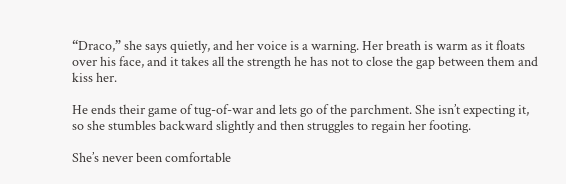“Draco,” she says quietly, and her voice is a warning. Her breath is warm as it floats over his face, and it takes all the strength he has not to close the gap between them and kiss her.

He ends their game of tug-of-war and lets go of the parchment. She isn’t expecting it, so she stumbles backward slightly and then struggles to regain her footing.

She’s never been comfortable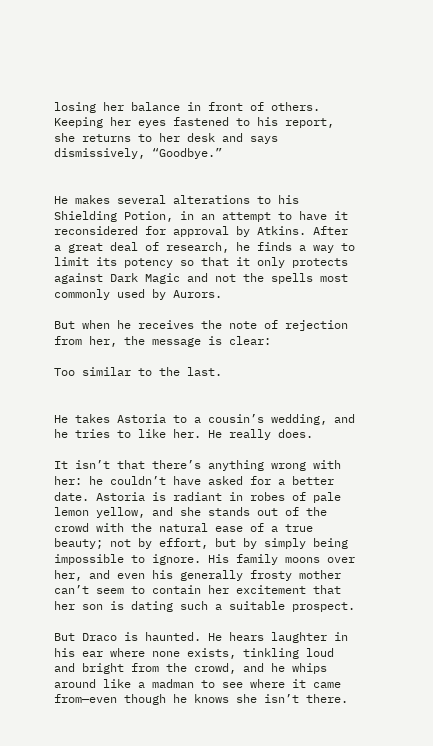losing her balance in front of others. Keeping her eyes fastened to his report, she returns to her desk and says dismissively, “Goodbye.”


He makes several alterations to his Shielding Potion, in an attempt to have it reconsidered for approval by Atkins. After a great deal of research, he finds a way to limit its potency so that it only protects against Dark Magic and not the spells most commonly used by Aurors.

But when he receives the note of rejection from her, the message is clear:

Too similar to the last.


He takes Astoria to a cousin’s wedding, and he tries to like her. He really does.

It isn’t that there’s anything wrong with her: he couldn’t have asked for a better date. Astoria is radiant in robes of pale lemon yellow, and she stands out of the crowd with the natural ease of a true beauty; not by effort, but by simply being impossible to ignore. His family moons over her, and even his generally frosty mother can’t seem to contain her excitement that her son is dating such a suitable prospect.

But Draco is haunted. He hears laughter in his ear where none exists, tinkling loud and bright from the crowd, and he whips around like a madman to see where it came from—even though he knows she isn’t there.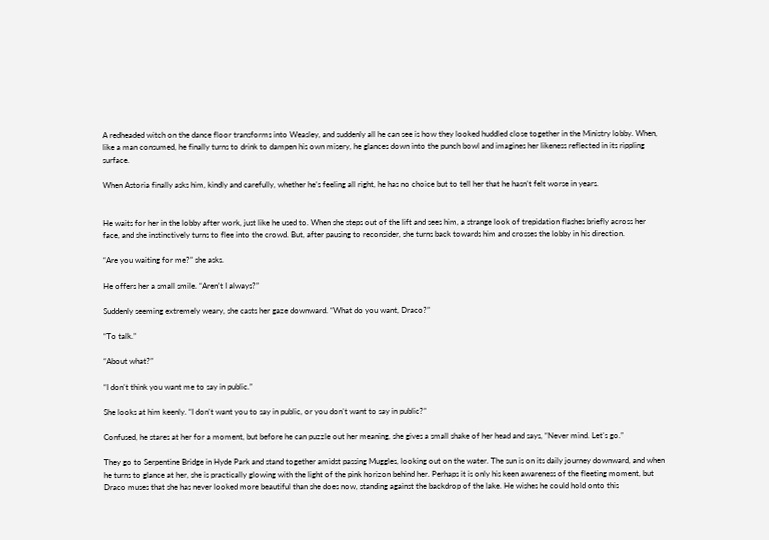A redheaded witch on the dance floor transforms into Weasley, and suddenly all he can see is how they looked huddled close together in the Ministry lobby. When, like a man consumed, he finally turns to drink to dampen his own misery, he glances down into the punch bowl and imagines her likeness reflected in its rippling surface.

When Astoria finally asks him, kindly and carefully, whether he’s feeling all right, he has no choice but to tell her that he hasn’t felt worse in years.


He waits for her in the lobby after work, just like he used to. When she steps out of the lift and sees him, a strange look of trepidation flashes briefly across her face, and she instinctively turns to flee into the crowd. But, after pausing to reconsider, she turns back towards him and crosses the lobby in his direction.

“Are you waiting for me?” she asks.

He offers her a small smile. “Aren’t I always?”

Suddenly seeming extremely weary, she casts her gaze downward. “What do you want, Draco?”

“To talk.”

“About what?”

“I don’t think you want me to say in public.”

She looks at him keenly. “I don’t want you to say in public, or you don’t want to say in public?”

Confused, he stares at her for a moment, but before he can puzzle out her meaning, she gives a small shake of her head and says, “Never mind. Let’s go.”

They go to Serpentine Bridge in Hyde Park and stand together amidst passing Muggles, looking out on the water. The sun is on its daily journey downward, and when he turns to glance at her, she is practically glowing with the light of the pink horizon behind her. Perhaps it is only his keen awareness of the fleeting moment, but Draco muses that she has never looked more beautiful than she does now, standing against the backdrop of the lake. He wishes he could hold onto this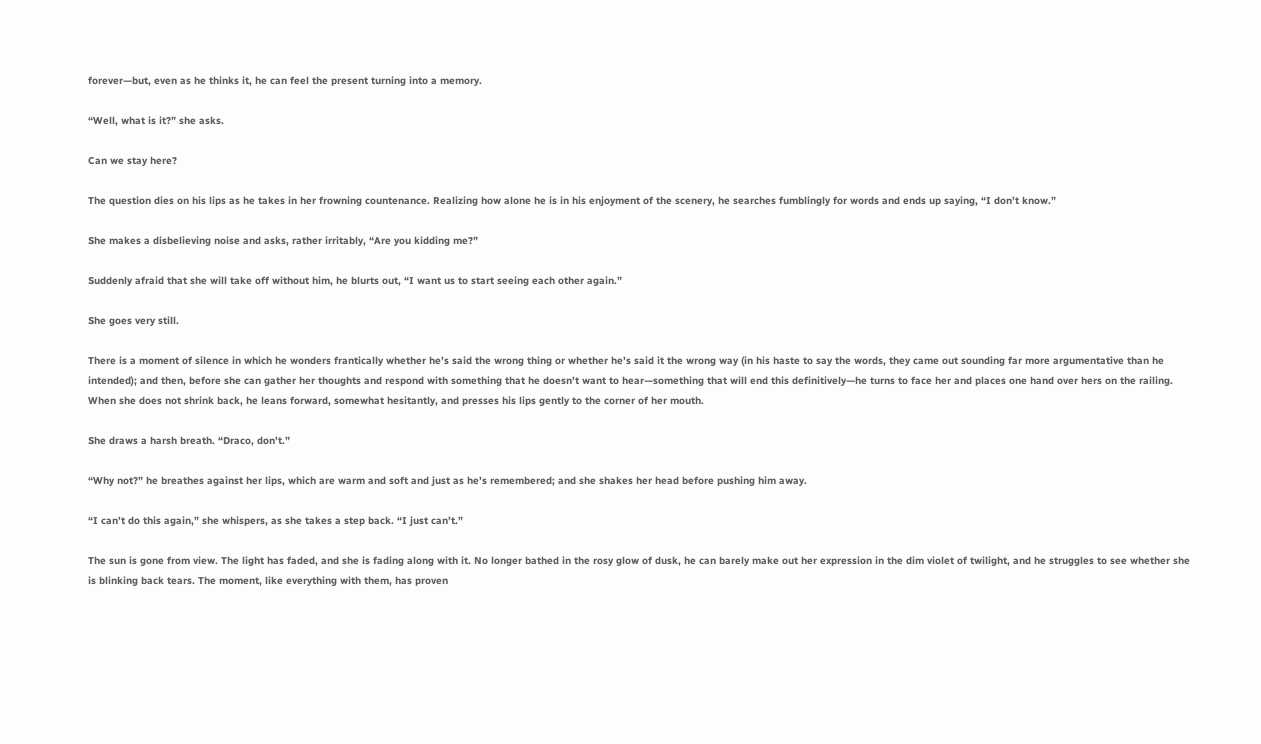forever—but, even as he thinks it, he can feel the present turning into a memory.

“Well, what is it?” she asks.

Can we stay here?

The question dies on his lips as he takes in her frowning countenance. Realizing how alone he is in his enjoyment of the scenery, he searches fumblingly for words and ends up saying, “I don’t know.”

She makes a disbelieving noise and asks, rather irritably, “Are you kidding me?”

Suddenly afraid that she will take off without him, he blurts out, “I want us to start seeing each other again.”

She goes very still.

There is a moment of silence in which he wonders frantically whether he’s said the wrong thing or whether he’s said it the wrong way (in his haste to say the words, they came out sounding far more argumentative than he intended); and then, before she can gather her thoughts and respond with something that he doesn’t want to hear—something that will end this definitively—he turns to face her and places one hand over hers on the railing. When she does not shrink back, he leans forward, somewhat hesitantly, and presses his lips gently to the corner of her mouth.

She draws a harsh breath. “Draco, don’t.”

“Why not?” he breathes against her lips, which are warm and soft and just as he’s remembered; and she shakes her head before pushing him away.

“I can’t do this again,” she whispers, as she takes a step back. “I just can’t.”

The sun is gone from view. The light has faded, and she is fading along with it. No longer bathed in the rosy glow of dusk, he can barely make out her expression in the dim violet of twilight, and he struggles to see whether she is blinking back tears. The moment, like everything with them, has proven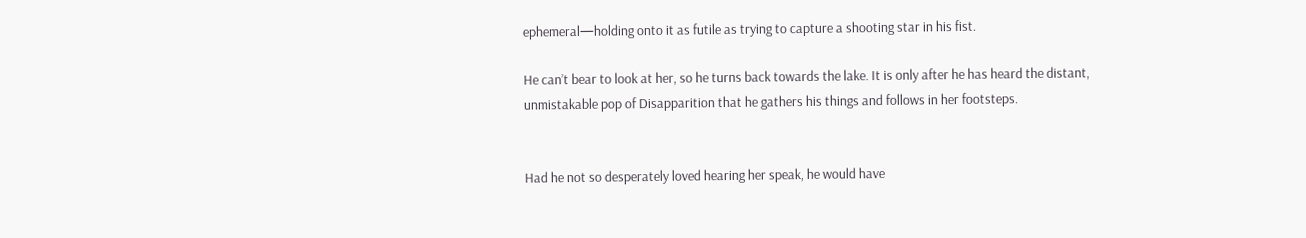ephemeral—holding onto it as futile as trying to capture a shooting star in his fist.

He can’t bear to look at her, so he turns back towards the lake. It is only after he has heard the distant, unmistakable pop of Disapparition that he gathers his things and follows in her footsteps.


Had he not so desperately loved hearing her speak, he would have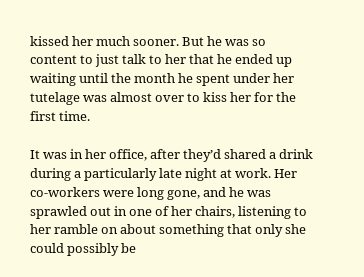kissed her much sooner. But he was so content to just talk to her that he ended up waiting until the month he spent under her tutelage was almost over to kiss her for the first time.

It was in her office, after they’d shared a drink during a particularly late night at work. Her co-workers were long gone, and he was sprawled out in one of her chairs, listening to her ramble on about something that only she could possibly be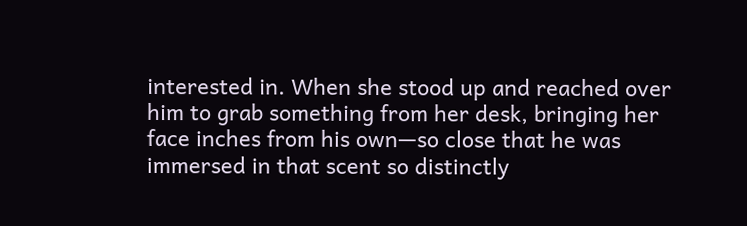interested in. When she stood up and reached over him to grab something from her desk, bringing her face inches from his own—so close that he was immersed in that scent so distinctly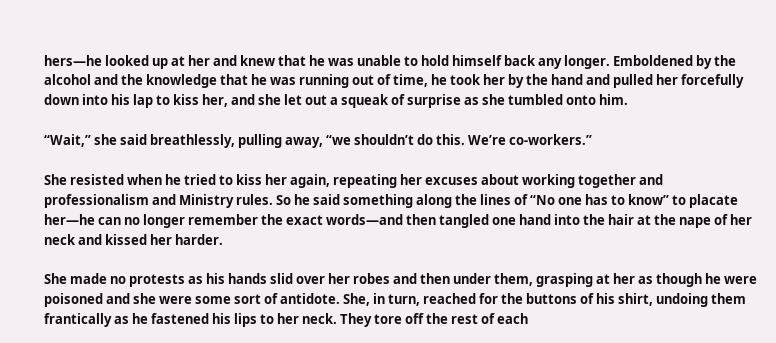hers—he looked up at her and knew that he was unable to hold himself back any longer. Emboldened by the alcohol and the knowledge that he was running out of time, he took her by the hand and pulled her forcefully down into his lap to kiss her, and she let out a squeak of surprise as she tumbled onto him.

“Wait,” she said breathlessly, pulling away, “we shouldn’t do this. We’re co-workers.”

She resisted when he tried to kiss her again, repeating her excuses about working together and professionalism and Ministry rules. So he said something along the lines of “No one has to know” to placate her—he can no longer remember the exact words—and then tangled one hand into the hair at the nape of her neck and kissed her harder.

She made no protests as his hands slid over her robes and then under them, grasping at her as though he were poisoned and she were some sort of antidote. She, in turn, reached for the buttons of his shirt, undoing them frantically as he fastened his lips to her neck. They tore off the rest of each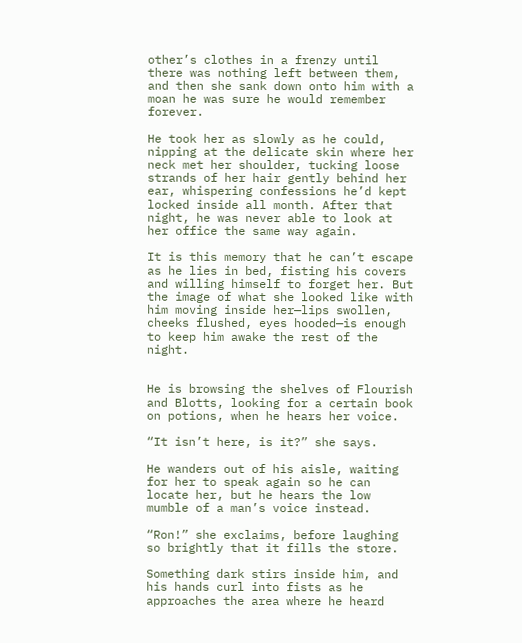other’s clothes in a frenzy until there was nothing left between them, and then she sank down onto him with a moan he was sure he would remember forever.

He took her as slowly as he could, nipping at the delicate skin where her neck met her shoulder, tucking loose strands of her hair gently behind her ear, whispering confessions he’d kept locked inside all month. After that night, he was never able to look at her office the same way again.

It is this memory that he can’t escape as he lies in bed, fisting his covers and willing himself to forget her. But the image of what she looked like with him moving inside her—lips swollen, cheeks flushed, eyes hooded—is enough to keep him awake the rest of the night.


He is browsing the shelves of Flourish and Blotts, looking for a certain book on potions, when he hears her voice.

“It isn’t here, is it?” she says.

He wanders out of his aisle, waiting for her to speak again so he can locate her, but he hears the low mumble of a man’s voice instead.

“Ron!” she exclaims, before laughing so brightly that it fills the store.

Something dark stirs inside him, and his hands curl into fists as he approaches the area where he heard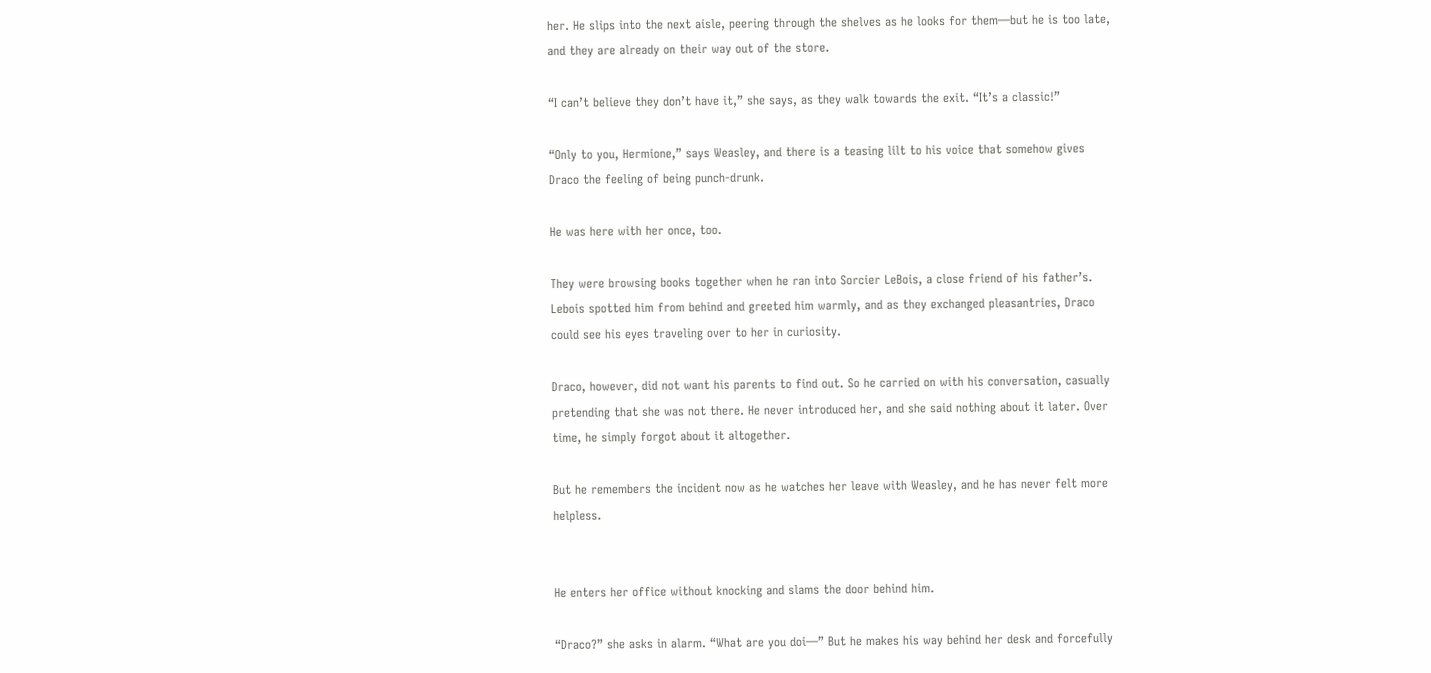her. He slips into the next aisle, peering through the shelves as he looks for them—but he is too late, and they are already on their way out of the store.

“I can’t believe they don’t have it,” she says, as they walk towards the exit. “It’s a classic!”

“Only to you, Hermione,” says Weasley, and there is a teasing lilt to his voice that somehow gives Draco the feeling of being punch-drunk.

He was here with her once, too.

They were browsing books together when he ran into Sorcier LeBois, a close friend of his father’s. Lebois spotted him from behind and greeted him warmly, and as they exchanged pleasantries, Draco could see his eyes traveling over to her in curiosity.

Draco, however, did not want his parents to find out. So he carried on with his conversation, casually pretending that she was not there. He never introduced her, and she said nothing about it later. Over time, he simply forgot about it altogether.

But he remembers the incident now as he watches her leave with Weasley, and he has never felt more helpless.


He enters her office without knocking and slams the door behind him.

“Draco?” she asks in alarm. “What are you doi—” But he makes his way behind her desk and forcefully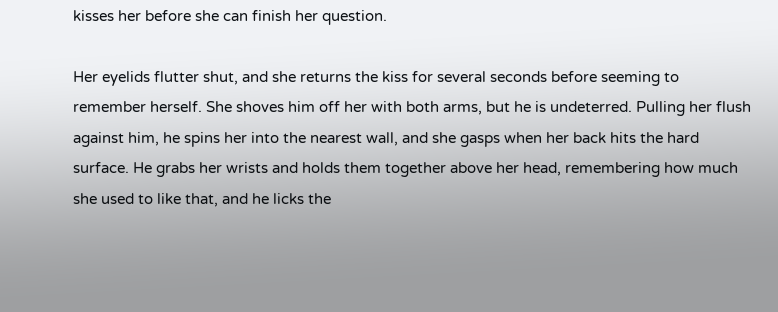kisses her before she can finish her question.

Her eyelids flutter shut, and she returns the kiss for several seconds before seeming to remember herself. She shoves him off her with both arms, but he is undeterred. Pulling her flush against him, he spins her into the nearest wall, and she gasps when her back hits the hard surface. He grabs her wrists and holds them together above her head, remembering how much she used to like that, and he licks the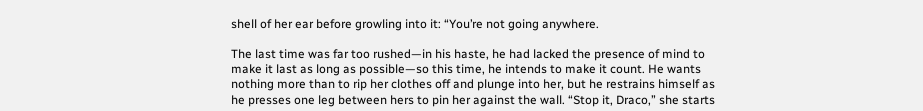shell of her ear before growling into it: “You’re not going anywhere.

The last time was far too rushed—in his haste, he had lacked the presence of mind to make it last as long as possible—so this time, he intends to make it count. He wants nothing more than to rip her clothes off and plunge into her, but he restrains himself as he presses one leg between hers to pin her against the wall. “Stop it, Draco,” she starts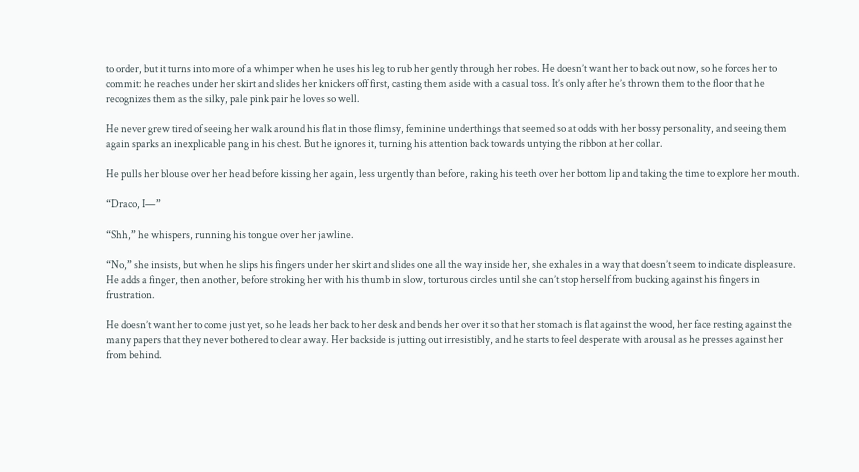to order, but it turns into more of a whimper when he uses his leg to rub her gently through her robes. He doesn’t want her to back out now, so he forces her to commit: he reaches under her skirt and slides her knickers off first, casting them aside with a casual toss. It’s only after he’s thrown them to the floor that he recognizes them as the silky, pale pink pair he loves so well.

He never grew tired of seeing her walk around his flat in those flimsy, feminine underthings that seemed so at odds with her bossy personality, and seeing them again sparks an inexplicable pang in his chest. But he ignores it, turning his attention back towards untying the ribbon at her collar.

He pulls her blouse over her head before kissing her again, less urgently than before, raking his teeth over her bottom lip and taking the time to explore her mouth.

“Draco, I—”

“Shh,” he whispers, running his tongue over her jawline.

“No,” she insists, but when he slips his fingers under her skirt and slides one all the way inside her, she exhales in a way that doesn’t seem to indicate displeasure. He adds a finger, then another, before stroking her with his thumb in slow, torturous circles until she can’t stop herself from bucking against his fingers in frustration.

He doesn’t want her to come just yet, so he leads her back to her desk and bends her over it so that her stomach is flat against the wood, her face resting against the many papers that they never bothered to clear away. Her backside is jutting out irresistibly, and he starts to feel desperate with arousal as he presses against her from behind.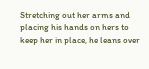Stretching out her arms and placing his hands on hers to keep her in place, he leans over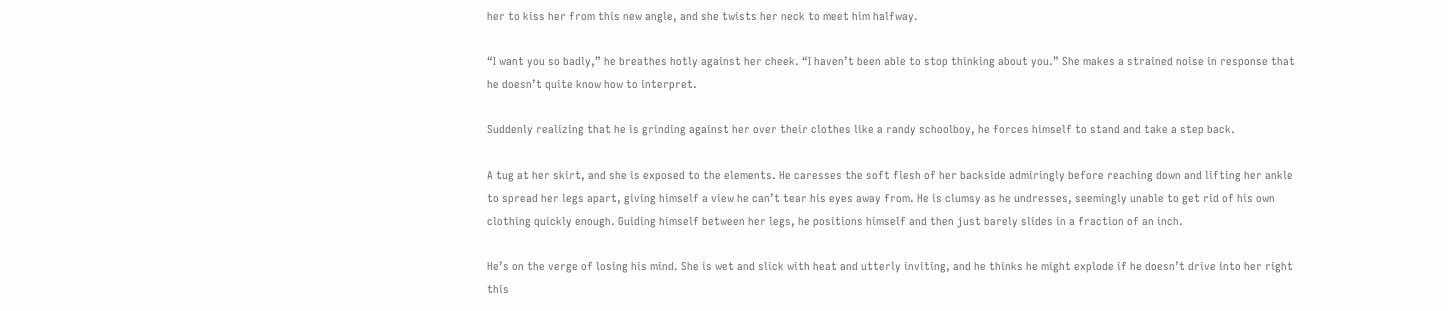her to kiss her from this new angle, and she twists her neck to meet him halfway.

“I want you so badly,” he breathes hotly against her cheek. “I haven’t been able to stop thinking about you.” She makes a strained noise in response that he doesn’t quite know how to interpret.

Suddenly realizing that he is grinding against her over their clothes like a randy schoolboy, he forces himself to stand and take a step back.

A tug at her skirt, and she is exposed to the elements. He caresses the soft flesh of her backside admiringly before reaching down and lifting her ankle to spread her legs apart, giving himself a view he can’t tear his eyes away from. He is clumsy as he undresses, seemingly unable to get rid of his own clothing quickly enough. Guiding himself between her legs, he positions himself and then just barely slides in a fraction of an inch.

He’s on the verge of losing his mind. She is wet and slick with heat and utterly inviting, and he thinks he might explode if he doesn’t drive into her right this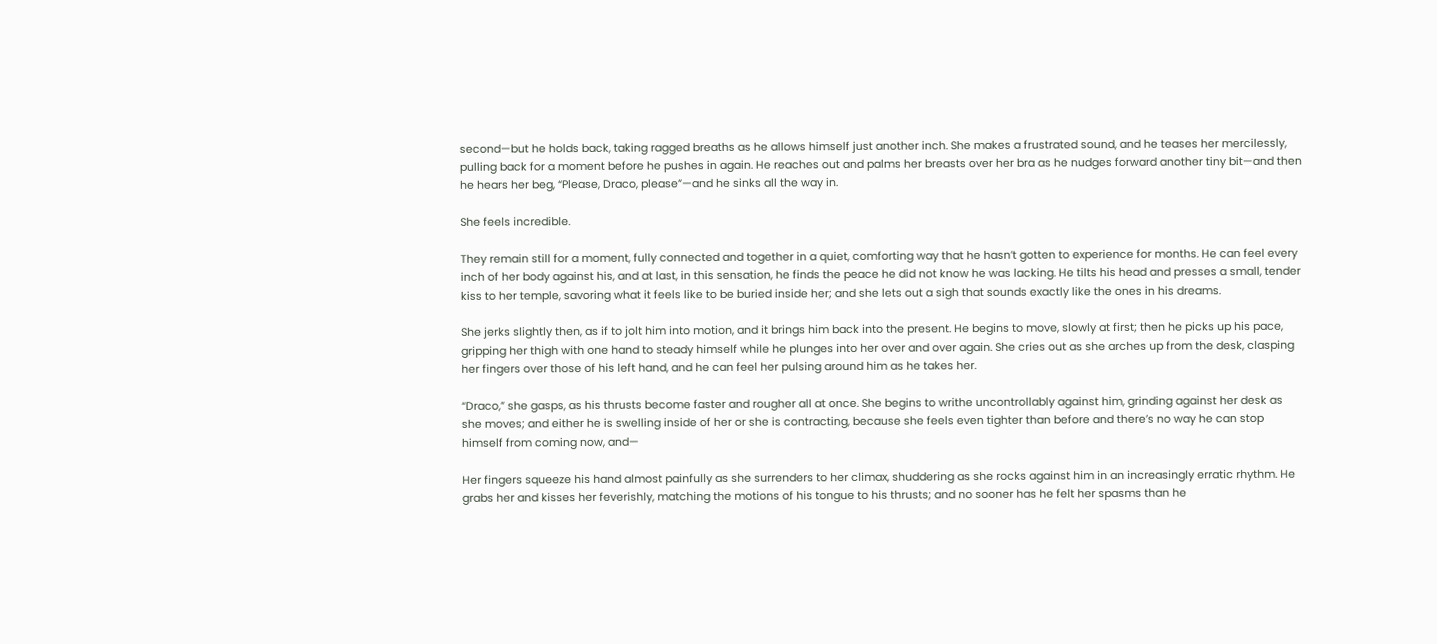second—but he holds back, taking ragged breaths as he allows himself just another inch. She makes a frustrated sound, and he teases her mercilessly, pulling back for a moment before he pushes in again. He reaches out and palms her breasts over her bra as he nudges forward another tiny bit—and then he hears her beg, “Please, Draco, please”—and he sinks all the way in.

She feels incredible.

They remain still for a moment, fully connected and together in a quiet, comforting way that he hasn’t gotten to experience for months. He can feel every inch of her body against his, and at last, in this sensation, he finds the peace he did not know he was lacking. He tilts his head and presses a small, tender kiss to her temple, savoring what it feels like to be buried inside her; and she lets out a sigh that sounds exactly like the ones in his dreams.

She jerks slightly then, as if to jolt him into motion, and it brings him back into the present. He begins to move, slowly at first; then he picks up his pace, gripping her thigh with one hand to steady himself while he plunges into her over and over again. She cries out as she arches up from the desk, clasping her fingers over those of his left hand, and he can feel her pulsing around him as he takes her.

“Draco,” she gasps, as his thrusts become faster and rougher all at once. She begins to writhe uncontrollably against him, grinding against her desk as she moves; and either he is swelling inside of her or she is contracting, because she feels even tighter than before and there’s no way he can stop himself from coming now, and—

Her fingers squeeze his hand almost painfully as she surrenders to her climax, shuddering as she rocks against him in an increasingly erratic rhythm. He grabs her and kisses her feverishly, matching the motions of his tongue to his thrusts; and no sooner has he felt her spasms than he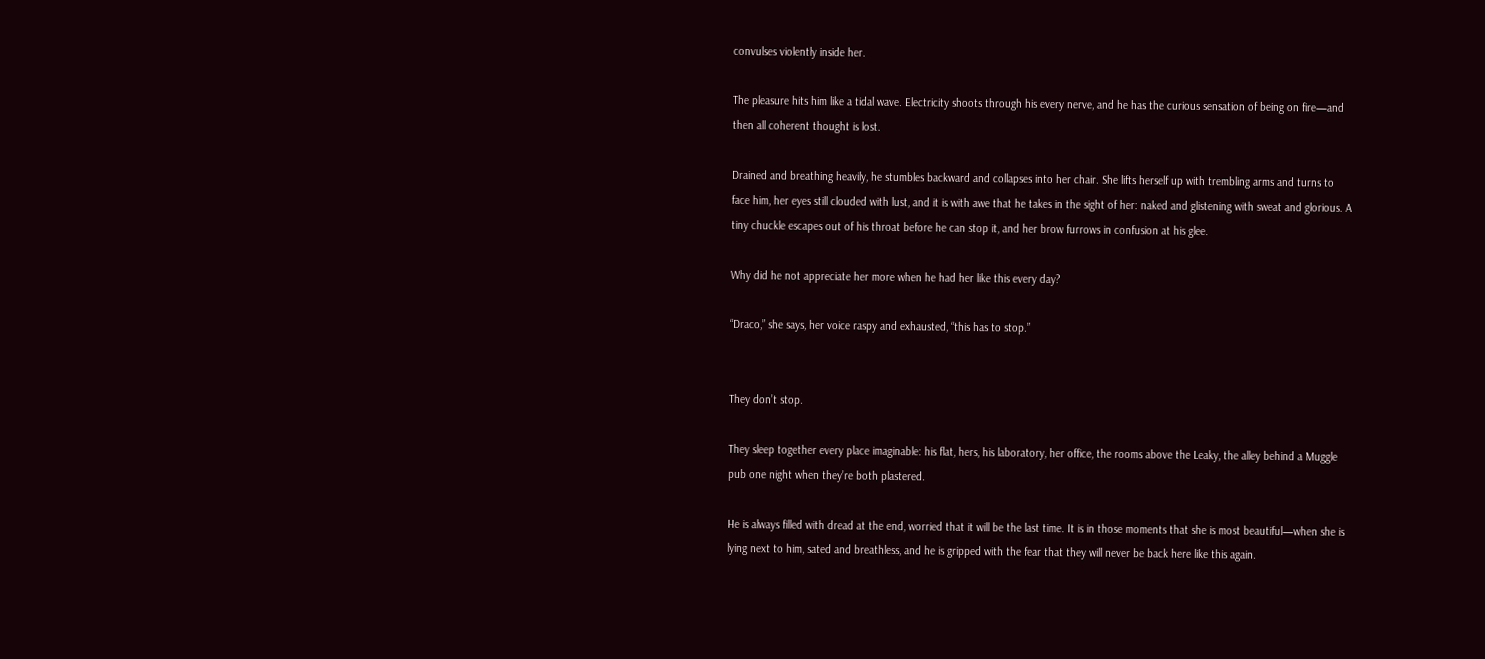convulses violently inside her.

The pleasure hits him like a tidal wave. Electricity shoots through his every nerve, and he has the curious sensation of being on fire—and then all coherent thought is lost.

Drained and breathing heavily, he stumbles backward and collapses into her chair. She lifts herself up with trembling arms and turns to face him, her eyes still clouded with lust, and it is with awe that he takes in the sight of her: naked and glistening with sweat and glorious. A tiny chuckle escapes out of his throat before he can stop it, and her brow furrows in confusion at his glee.

Why did he not appreciate her more when he had her like this every day?

“Draco,” she says, her voice raspy and exhausted, “this has to stop.”


They don’t stop.

They sleep together every place imaginable: his flat, hers, his laboratory, her office, the rooms above the Leaky, the alley behind a Muggle pub one night when they’re both plastered.

He is always filled with dread at the end, worried that it will be the last time. It is in those moments that she is most beautiful—when she is lying next to him, sated and breathless, and he is gripped with the fear that they will never be back here like this again.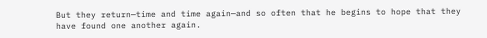But they return—time and time again—and so often that he begins to hope that they have found one another again.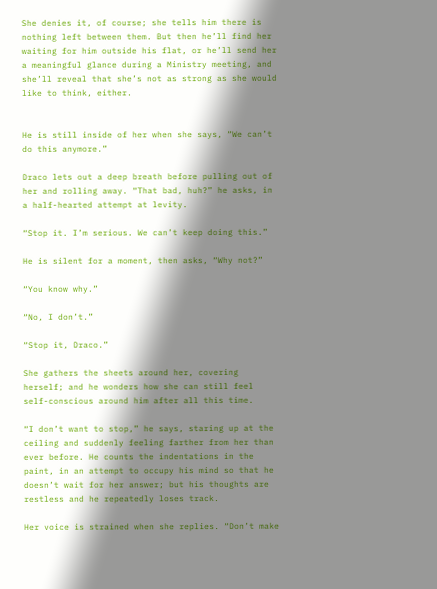She denies it, of course; she tells him there is nothing left between them. But then he’ll find her waiting for him outside his flat, or he’ll send her a meaningful glance during a Ministry meeting, and she’ll reveal that she’s not as strong as she would like to think, either.


He is still inside of her when she says, “We can’t do this anymore.”

Draco lets out a deep breath before pulling out of her and rolling away. “That bad, huh?” he asks, in a half-hearted attempt at levity.

“Stop it. I’m serious. We can’t keep doing this.”

He is silent for a moment, then asks, “Why not?”

“You know why.”

“No, I don’t.”

“Stop it, Draco.”

She gathers the sheets around her, covering herself; and he wonders how she can still feel self-conscious around him after all this time.

“I don’t want to stop,” he says, staring up at the ceiling and suddenly feeling farther from her than ever before. He counts the indentations in the paint, in an attempt to occupy his mind so that he doesn’t wait for her answer; but his thoughts are restless and he repeatedly loses track.

Her voice is strained when she replies. “Don’t make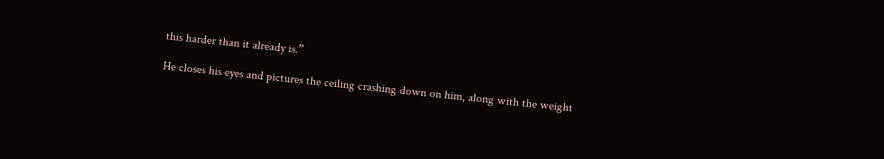this harder than it already is.”

He closes his eyes and pictures the ceiling crashing down on him, along with the weight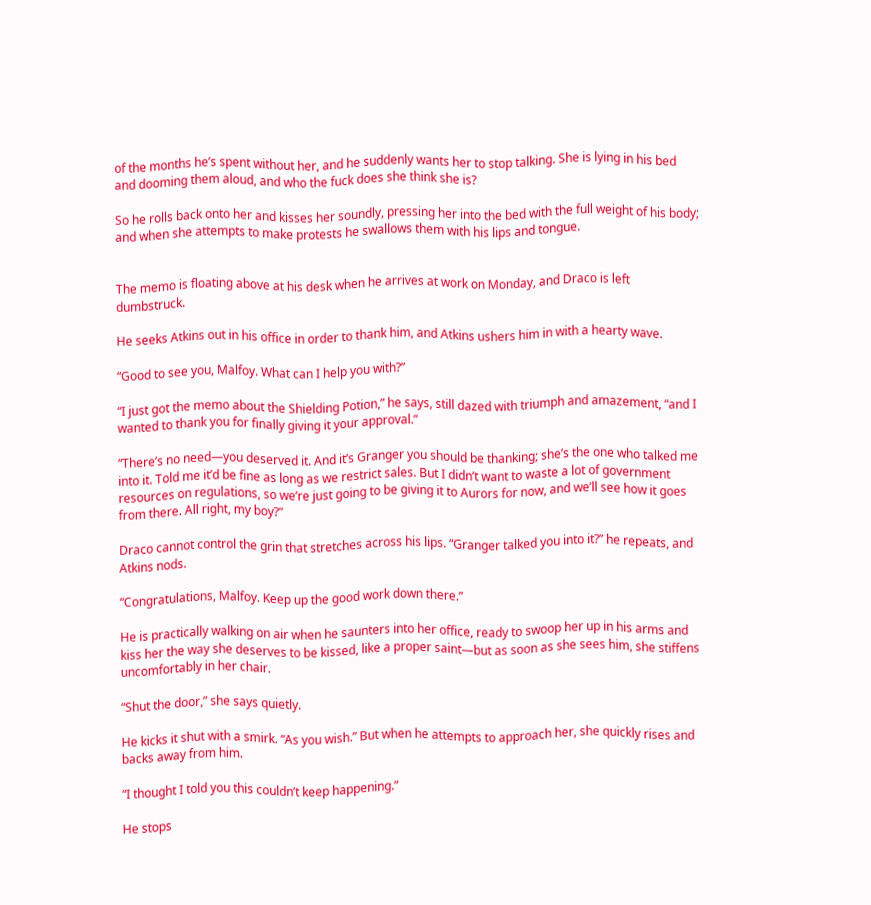of the months he’s spent without her, and he suddenly wants her to stop talking. She is lying in his bed and dooming them aloud, and who the fuck does she think she is?

So he rolls back onto her and kisses her soundly, pressing her into the bed with the full weight of his body; and when she attempts to make protests he swallows them with his lips and tongue.


The memo is floating above at his desk when he arrives at work on Monday, and Draco is left dumbstruck.

He seeks Atkins out in his office in order to thank him, and Atkins ushers him in with a hearty wave.

“Good to see you, Malfoy. What can I help you with?”

“I just got the memo about the Shielding Potion,” he says, still dazed with triumph and amazement, “and I wanted to thank you for finally giving it your approval.”

“There’s no need—you deserved it. And it’s Granger you should be thanking; she’s the one who talked me into it. Told me it’d be fine as long as we restrict sales. But I didn’t want to waste a lot of government resources on regulations, so we’re just going to be giving it to Aurors for now, and we’ll see how it goes from there. All right, my boy?”

Draco cannot control the grin that stretches across his lips. “Granger talked you into it?” he repeats, and Atkins nods.

“Congratulations, Malfoy. Keep up the good work down there.”

He is practically walking on air when he saunters into her office, ready to swoop her up in his arms and kiss her the way she deserves to be kissed, like a proper saint—but as soon as she sees him, she stiffens uncomfortably in her chair.

“Shut the door,” she says quietly.

He kicks it shut with a smirk. “As you wish.” But when he attempts to approach her, she quickly rises and backs away from him.

“I thought I told you this couldn’t keep happening.”

He stops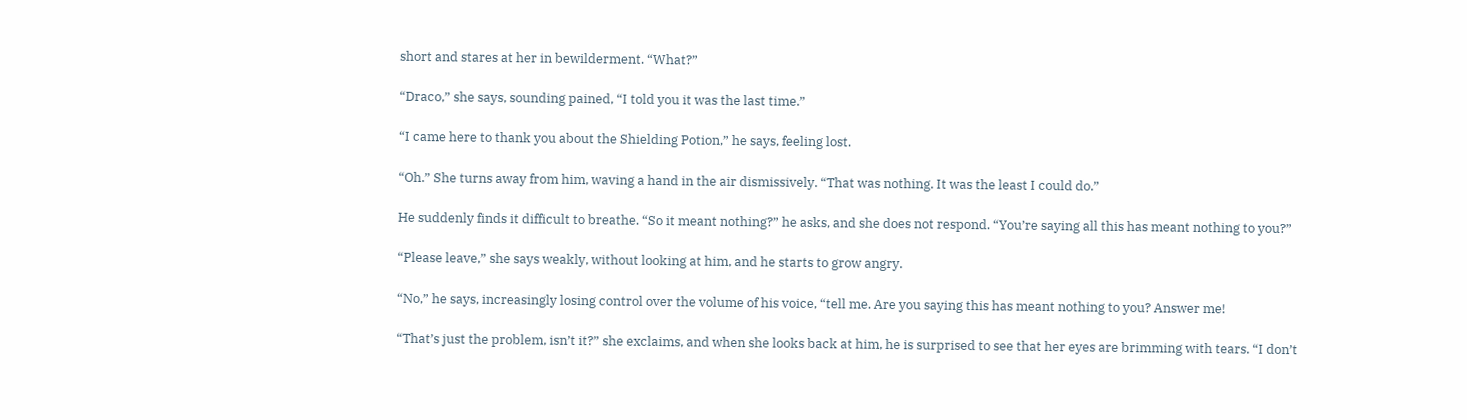short and stares at her in bewilderment. “What?”

“Draco,” she says, sounding pained, “I told you it was the last time.”

“I came here to thank you about the Shielding Potion,” he says, feeling lost.

“Oh.” She turns away from him, waving a hand in the air dismissively. “That was nothing. It was the least I could do.”

He suddenly finds it difficult to breathe. “So it meant nothing?” he asks, and she does not respond. “You’re saying all this has meant nothing to you?”

“Please leave,” she says weakly, without looking at him, and he starts to grow angry.

“No,” he says, increasingly losing control over the volume of his voice, “tell me. Are you saying this has meant nothing to you? Answer me!

“That’s just the problem, isn’t it?” she exclaims, and when she looks back at him, he is surprised to see that her eyes are brimming with tears. “I don’t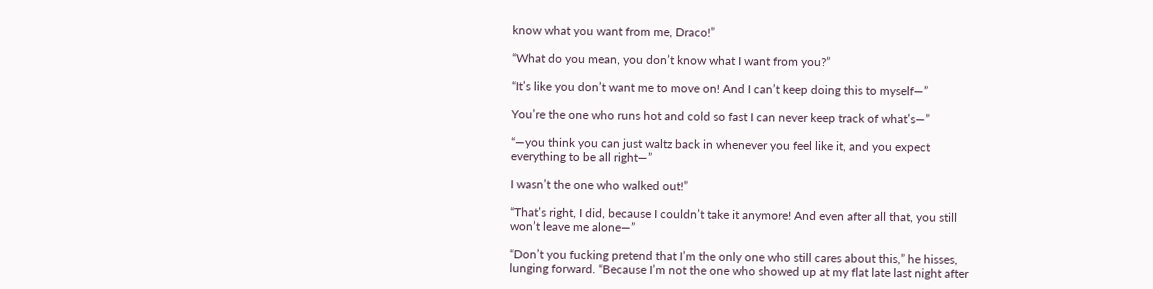know what you want from me, Draco!”

“What do you mean, you don’t know what I want from you?”

“It’s like you don’t want me to move on! And I can’t keep doing this to myself—”

You’re the one who runs hot and cold so fast I can never keep track of what’s—”

“—you think you can just waltz back in whenever you feel like it, and you expect everything to be all right—”

I wasn’t the one who walked out!”

“That’s right, I did, because I couldn’t take it anymore! And even after all that, you still won’t leave me alone—”

“Don’t you fucking pretend that I’m the only one who still cares about this,” he hisses, lunging forward. “Because I’m not the one who showed up at my flat late last night after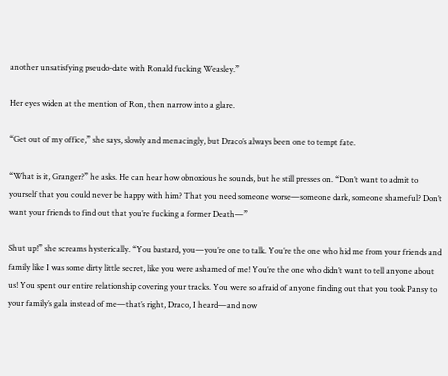another unsatisfying pseudo-date with Ronald fucking Weasley.”

Her eyes widen at the mention of Ron, then narrow into a glare.

“Get out of my office,” she says, slowly and menacingly, but Draco’s always been one to tempt fate.

“What is it, Granger?” he asks. He can hear how obnoxious he sounds, but he still presses on. “Don’t want to admit to yourself that you could never be happy with him? That you need someone worse—someone dark, someone shameful? Don’t want your friends to find out that you’re fucking a former Death—”

Shut up!” she screams hysterically. “You bastard, you—you’re one to talk. You’re the one who hid me from your friends and family like I was some dirty little secret, like you were ashamed of me! You’re the one who didn’t want to tell anyone about us! You spent our entire relationship covering your tracks. You were so afraid of anyone finding out that you took Pansy to your family’s gala instead of me—that’s right, Draco, I heard—and now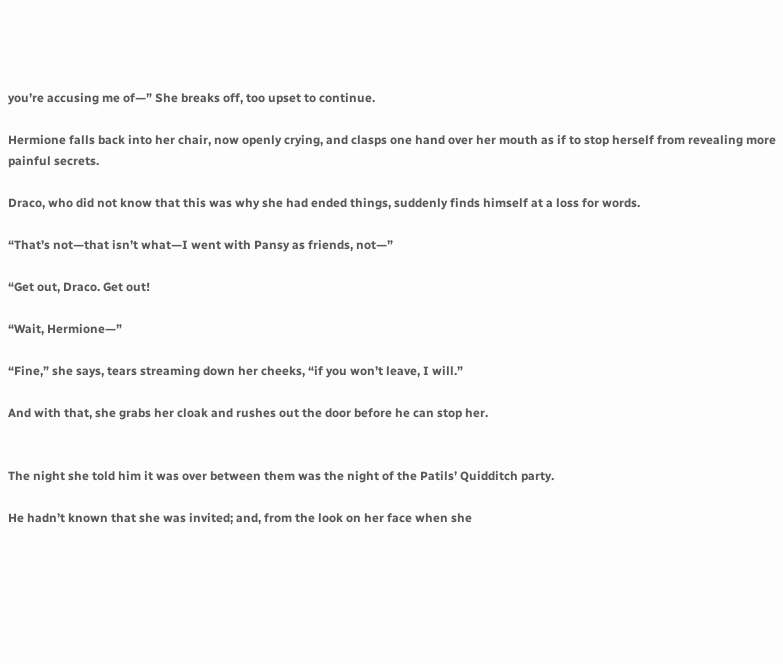you’re accusing me of—” She breaks off, too upset to continue.

Hermione falls back into her chair, now openly crying, and clasps one hand over her mouth as if to stop herself from revealing more painful secrets.

Draco, who did not know that this was why she had ended things, suddenly finds himself at a loss for words.

“That’s not—that isn’t what—I went with Pansy as friends, not—”

“Get out, Draco. Get out!

“Wait, Hermione—”

“Fine,” she says, tears streaming down her cheeks, “if you won’t leave, I will.”

And with that, she grabs her cloak and rushes out the door before he can stop her.


The night she told him it was over between them was the night of the Patils’ Quidditch party.

He hadn’t known that she was invited; and, from the look on her face when she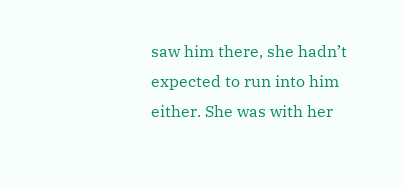saw him there, she hadn’t expected to run into him either. She was with her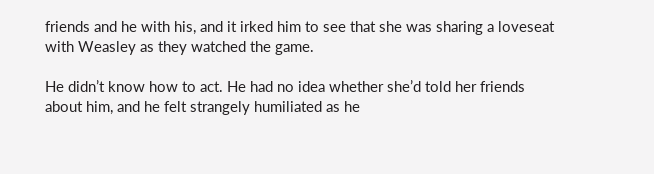friends and he with his, and it irked him to see that she was sharing a loveseat with Weasley as they watched the game.

He didn’t know how to act. He had no idea whether she’d told her friends about him, and he felt strangely humiliated as he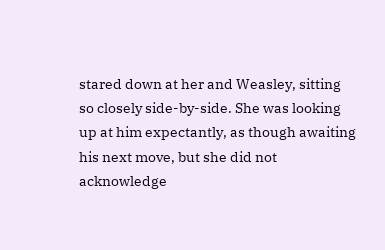stared down at her and Weasley, sitting so closely side-by-side. She was looking up at him expectantly, as though awaiting his next move, but she did not acknowledge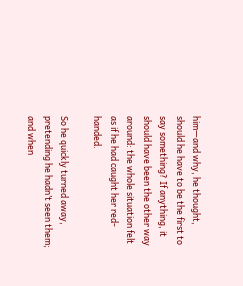him—and why, he thought, should he have to be the first to say something? If anything, it should have been the other way around: the whole situation felt as if he had caught her red-handed.

So he quickly turned away, pretending he hadn’t seen them; and when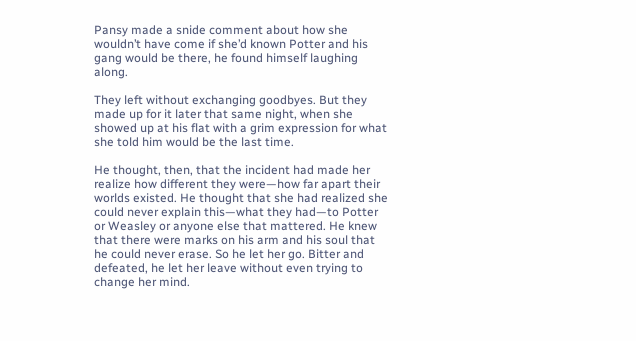Pansy made a snide comment about how she wouldn’t have come if she’d known Potter and his gang would be there, he found himself laughing along.

They left without exchanging goodbyes. But they made up for it later that same night, when she showed up at his flat with a grim expression for what she told him would be the last time.

He thought, then, that the incident had made her realize how different they were—how far apart their worlds existed. He thought that she had realized she could never explain this—what they had—to Potter or Weasley or anyone else that mattered. He knew that there were marks on his arm and his soul that he could never erase. So he let her go. Bitter and defeated, he let her leave without even trying to change her mind.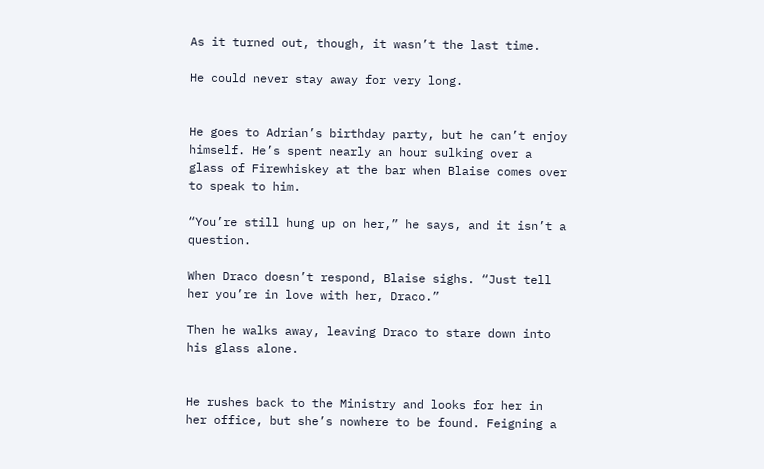As it turned out, though, it wasn’t the last time.

He could never stay away for very long.


He goes to Adrian’s birthday party, but he can’t enjoy himself. He’s spent nearly an hour sulking over a glass of Firewhiskey at the bar when Blaise comes over to speak to him.

“You’re still hung up on her,” he says, and it isn’t a question.

When Draco doesn’t respond, Blaise sighs. “Just tell her you’re in love with her, Draco.”

Then he walks away, leaving Draco to stare down into his glass alone.


He rushes back to the Ministry and looks for her in her office, but she’s nowhere to be found. Feigning a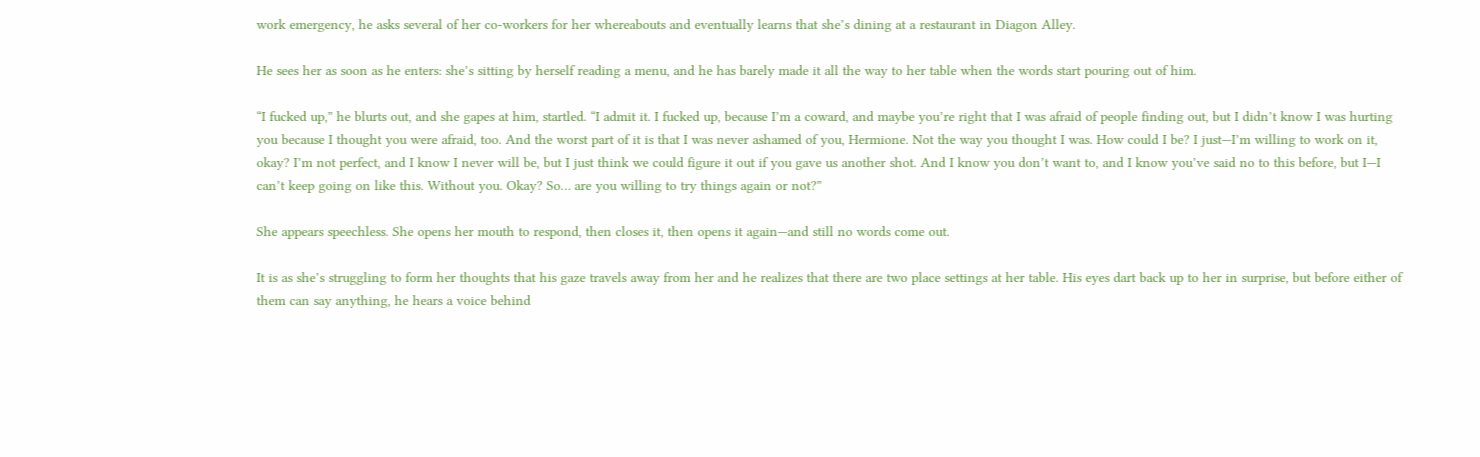work emergency, he asks several of her co-workers for her whereabouts and eventually learns that she’s dining at a restaurant in Diagon Alley.

He sees her as soon as he enters: she’s sitting by herself reading a menu, and he has barely made it all the way to her table when the words start pouring out of him.

“I fucked up,” he blurts out, and she gapes at him, startled. “I admit it. I fucked up, because I’m a coward, and maybe you’re right that I was afraid of people finding out, but I didn’t know I was hurting you because I thought you were afraid, too. And the worst part of it is that I was never ashamed of you, Hermione. Not the way you thought I was. How could I be? I just—I’m willing to work on it, okay? I’m not perfect, and I know I never will be, but I just think we could figure it out if you gave us another shot. And I know you don’t want to, and I know you’ve said no to this before, but I—I can’t keep going on like this. Without you. Okay? So… are you willing to try things again or not?”

She appears speechless. She opens her mouth to respond, then closes it, then opens it again—and still no words come out.

It is as she’s struggling to form her thoughts that his gaze travels away from her and he realizes that there are two place settings at her table. His eyes dart back up to her in surprise, but before either of them can say anything, he hears a voice behind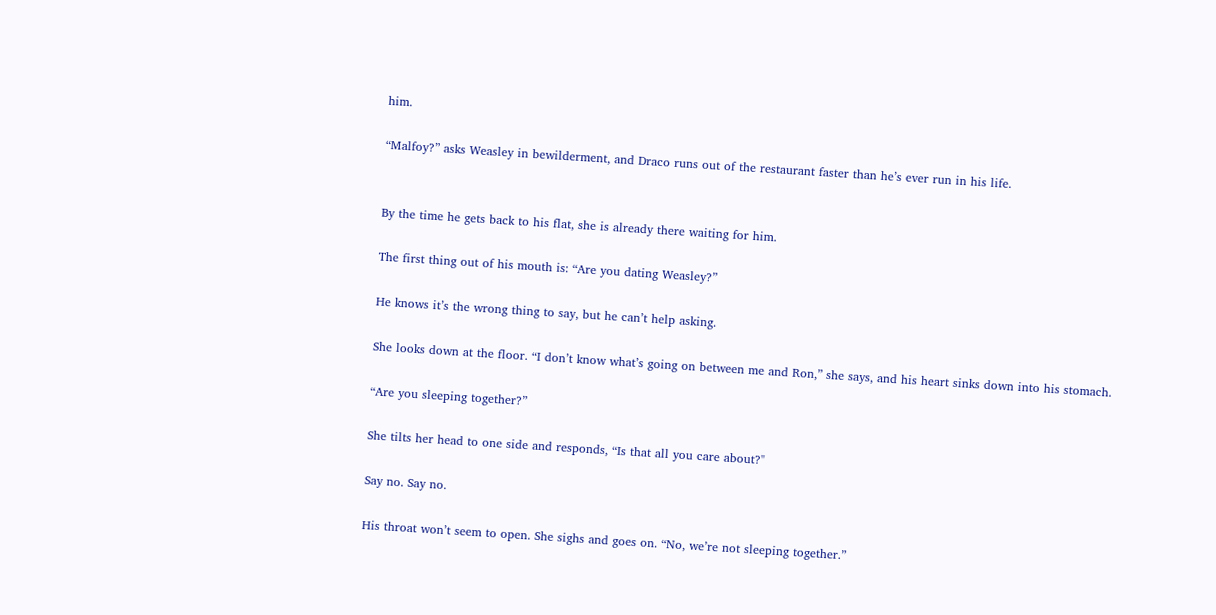him.

“Malfoy?” asks Weasley in bewilderment, and Draco runs out of the restaurant faster than he’s ever run in his life.


By the time he gets back to his flat, she is already there waiting for him.

The first thing out of his mouth is: “Are you dating Weasley?”

He knows it’s the wrong thing to say, but he can’t help asking.

She looks down at the floor. “I don’t know what’s going on between me and Ron,” she says, and his heart sinks down into his stomach.

“Are you sleeping together?”

She tilts her head to one side and responds, “Is that all you care about?"

Say no. Say no.

His throat won’t seem to open. She sighs and goes on. “No, we’re not sleeping together.”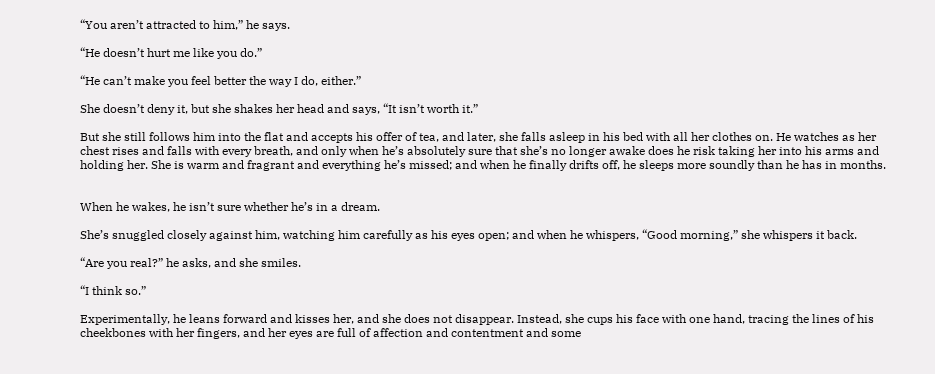“You aren’t attracted to him,” he says.

“He doesn’t hurt me like you do.”

“He can’t make you feel better the way I do, either.”

She doesn’t deny it, but she shakes her head and says, “It isn’t worth it.”

But she still follows him into the flat and accepts his offer of tea, and later, she falls asleep in his bed with all her clothes on. He watches as her chest rises and falls with every breath, and only when he’s absolutely sure that she’s no longer awake does he risk taking her into his arms and holding her. She is warm and fragrant and everything he’s missed; and when he finally drifts off, he sleeps more soundly than he has in months.


When he wakes, he isn’t sure whether he’s in a dream.

She’s snuggled closely against him, watching him carefully as his eyes open; and when he whispers, “Good morning,” she whispers it back.

“Are you real?” he asks, and she smiles.

“I think so.”

Experimentally, he leans forward and kisses her, and she does not disappear. Instead, she cups his face with one hand, tracing the lines of his cheekbones with her fingers, and her eyes are full of affection and contentment and some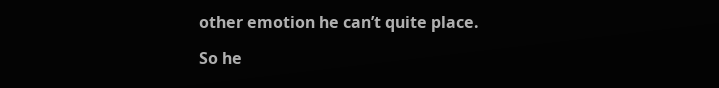other emotion he can’t quite place.

So he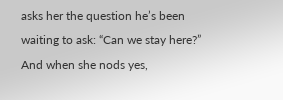asks her the question he’s been waiting to ask: “Can we stay here?” And when she nods yes,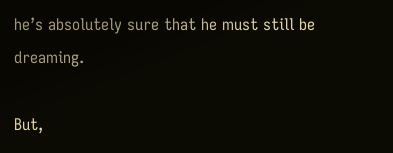he’s absolutely sure that he must still be dreaming.

But,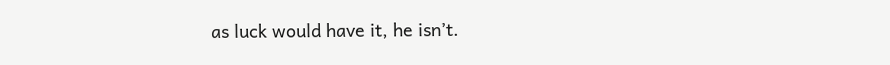as luck would have it, he isn’t.